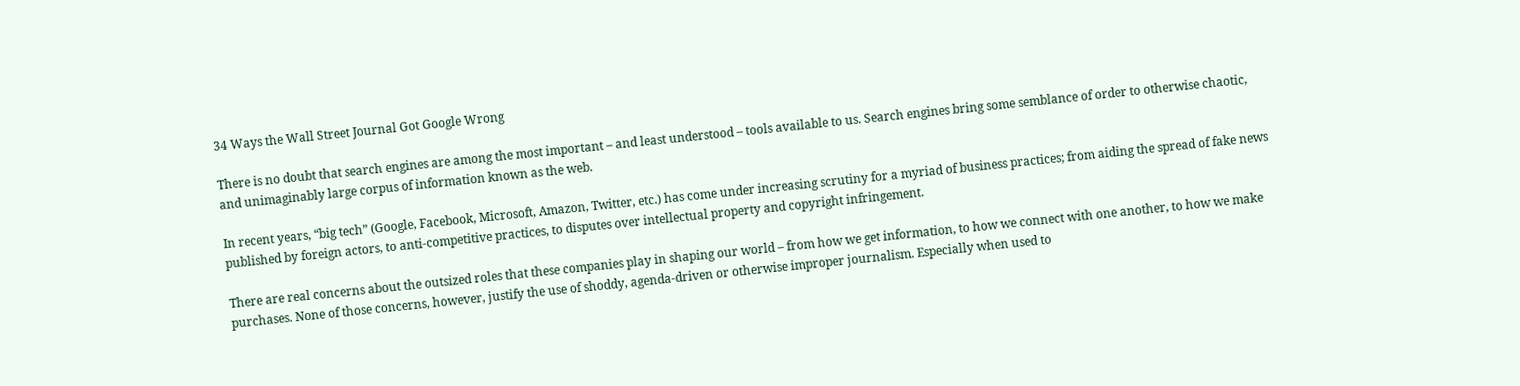34 Ways the Wall Street Journal Got Google Wrong

There is no doubt that search engines are among the most important – and least understood – tools available to us. Search engines bring some semblance of order to otherwise chaotic, and unimaginably large corpus of information known as the web.

In recent years, “big tech” (Google, Facebook, Microsoft, Amazon, Twitter, etc.) has come under increasing scrutiny for a myriad of business practices; from aiding the spread of fake news published by foreign actors, to anti-competitive practices, to disputes over intellectual property and copyright infringement.

There are real concerns about the outsized roles that these companies play in shaping our world – from how we get information, to how we connect with one another, to how we make purchases. None of those concerns, however, justify the use of shoddy, agenda-driven or otherwise improper journalism. Especially when used to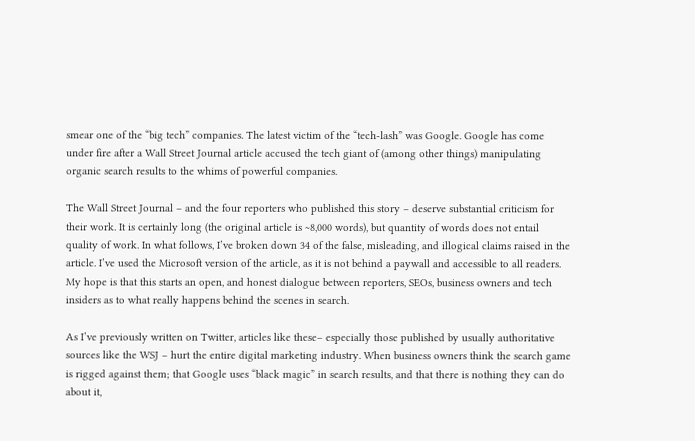smear one of the “big tech” companies. The latest victim of the “tech-lash” was Google. Google has come under fire after a Wall Street Journal article accused the tech giant of (among other things) manipulating organic search results to the whims of powerful companies.

The Wall Street Journal – and the four reporters who published this story – deserve substantial criticism for their work. It is certainly long (the original article is ~8,000 words), but quantity of words does not entail quality of work. In what follows, I’ve broken down 34 of the false, misleading, and illogical claims raised in the article. I’ve used the Microsoft version of the article, as it is not behind a paywall and accessible to all readers. My hope is that this starts an open, and honest dialogue between reporters, SEOs, business owners and tech insiders as to what really happens behind the scenes in search.

As I’ve previously written on Twitter, articles like these– especially those published by usually authoritative sources like the WSJ – hurt the entire digital marketing industry. When business owners think the search game is rigged against them; that Google uses “black magic” in search results, and that there is nothing they can do about it,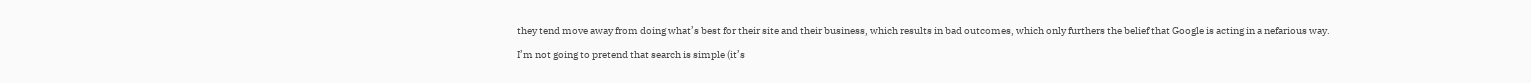they tend move away from doing what’s best for their site and their business, which results in bad outcomes, which only furthers the belief that Google is acting in a nefarious way.

I’m not going to pretend that search is simple (it’s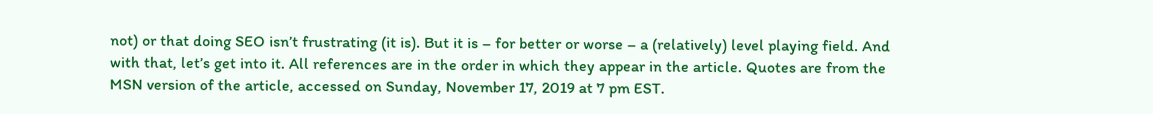not) or that doing SEO isn’t frustrating (it is). But it is – for better or worse – a (relatively) level playing field. And with that, let’s get into it. All references are in the order in which they appear in the article. Quotes are from the MSN version of the article, accessed on Sunday, November 17, 2019 at 7 pm EST.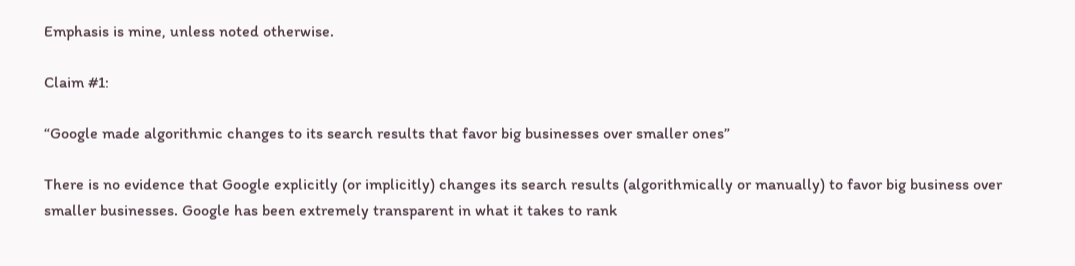Emphasis is mine, unless noted otherwise.

Claim #1:

“Google made algorithmic changes to its search results that favor big businesses over smaller ones”

There is no evidence that Google explicitly (or implicitly) changes its search results (algorithmically or manually) to favor big business over smaller businesses. Google has been extremely transparent in what it takes to rank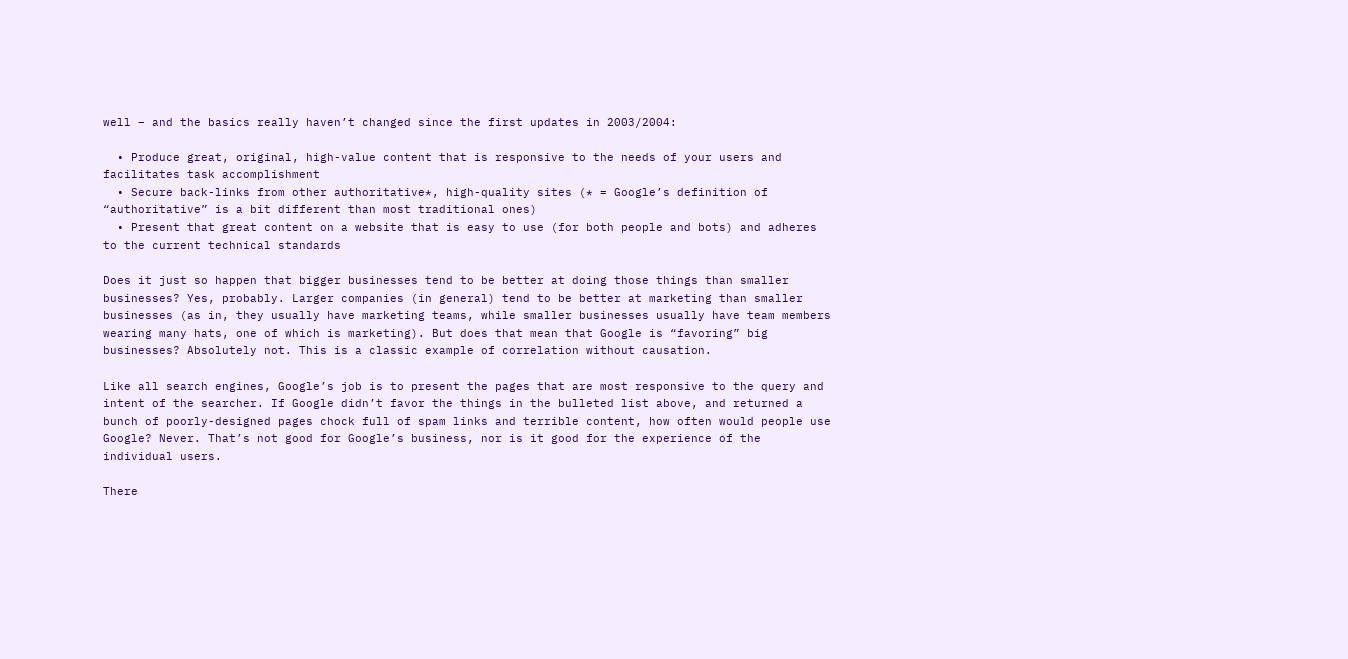well – and the basics really haven’t changed since the first updates in 2003/2004:

  • Produce great, original, high-value content that is responsive to the needs of your users and facilitates task accomplishment
  • Secure back-links from other authoritative*, high-quality sites (* = Google’s definition of “authoritative” is a bit different than most traditional ones)
  • Present that great content on a website that is easy to use (for both people and bots) and adheres to the current technical standards

Does it just so happen that bigger businesses tend to be better at doing those things than smaller businesses? Yes, probably. Larger companies (in general) tend to be better at marketing than smaller businesses (as in, they usually have marketing teams, while smaller businesses usually have team members wearing many hats, one of which is marketing). But does that mean that Google is “favoring” big businesses? Absolutely not. This is a classic example of correlation without causation.

Like all search engines, Google’s job is to present the pages that are most responsive to the query and intent of the searcher. If Google didn’t favor the things in the bulleted list above, and returned a bunch of poorly-designed pages chock full of spam links and terrible content, how often would people use Google? Never. That’s not good for Google’s business, nor is it good for the experience of the individual users.

There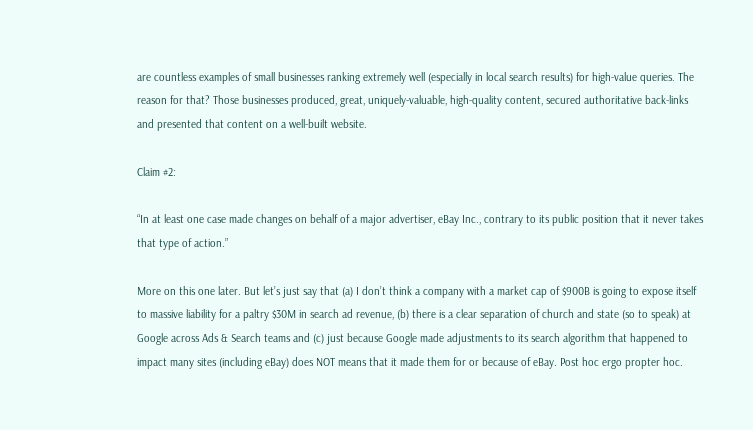are countless examples of small businesses ranking extremely well (especially in local search results) for high-value queries. The reason for that? Those businesses produced, great, uniquely-valuable, high-quality content, secured authoritative back-links and presented that content on a well-built website.

Claim #2:

“In at least one case made changes on behalf of a major advertiser, eBay Inc., contrary to its public position that it never takes that type of action.”

More on this one later. But let’s just say that (a) I don’t think a company with a market cap of $900B is going to expose itself to massive liability for a paltry $30M in search ad revenue, (b) there is a clear separation of church and state (so to speak) at Google across Ads & Search teams and (c) just because Google made adjustments to its search algorithm that happened to impact many sites (including eBay) does NOT means that it made them for or because of eBay. Post hoc ergo propter hoc.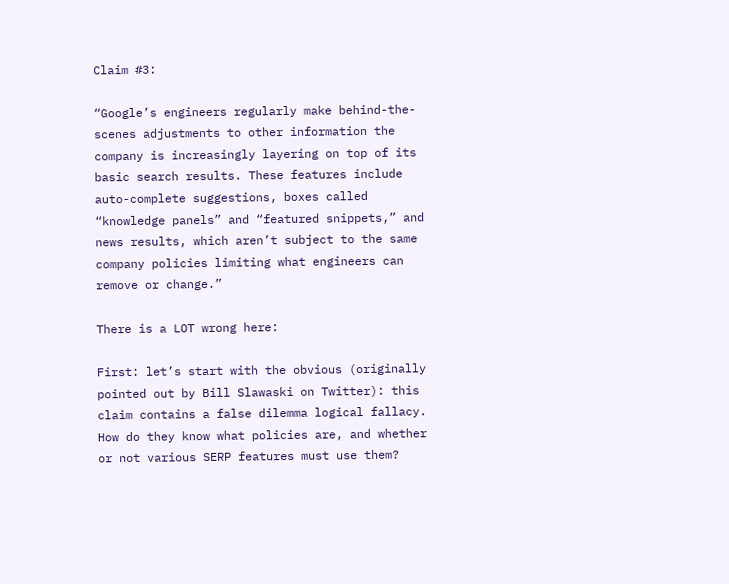Claim #3:

“Google’s engineers regularly make behind-the-scenes adjustments to other information the company is increasingly layering on top of its basic search results. These features include auto-complete suggestions, boxes called “knowledge panels” and “featured snippets,” and news results, which aren’t subject to the same company policies limiting what engineers can remove or change.”

There is a LOT wrong here:

First: let’s start with the obvious (originally pointed out by Bill Slawaski on Twitter): this claim contains a false dilemma logical fallacy. How do they know what policies are, and whether or not various SERP features must use them?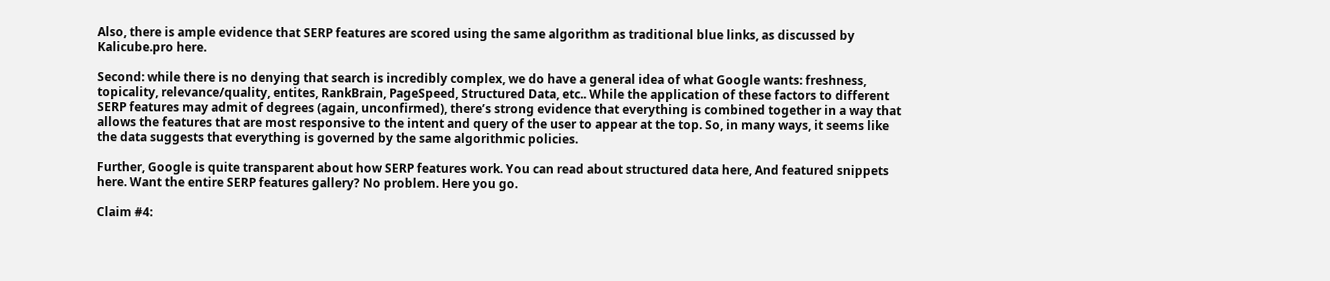Also, there is ample evidence that SERP features are scored using the same algorithm as traditional blue links, as discussed by Kalicube.pro here.

Second: while there is no denying that search is incredibly complex, we do have a general idea of what Google wants: freshness, topicality, relevance/quality, entites, RankBrain, PageSpeed, Structured Data, etc.. While the application of these factors to different SERP features may admit of degrees (again, unconfirmed), there’s strong evidence that everything is combined together in a way that allows the features that are most responsive to the intent and query of the user to appear at the top. So, in many ways, it seems like the data suggests that everything is governed by the same algorithmic policies.

Further, Google is quite transparent about how SERP features work. You can read about structured data here, And featured snippets here. Want the entire SERP features gallery? No problem. Here you go.

Claim #4: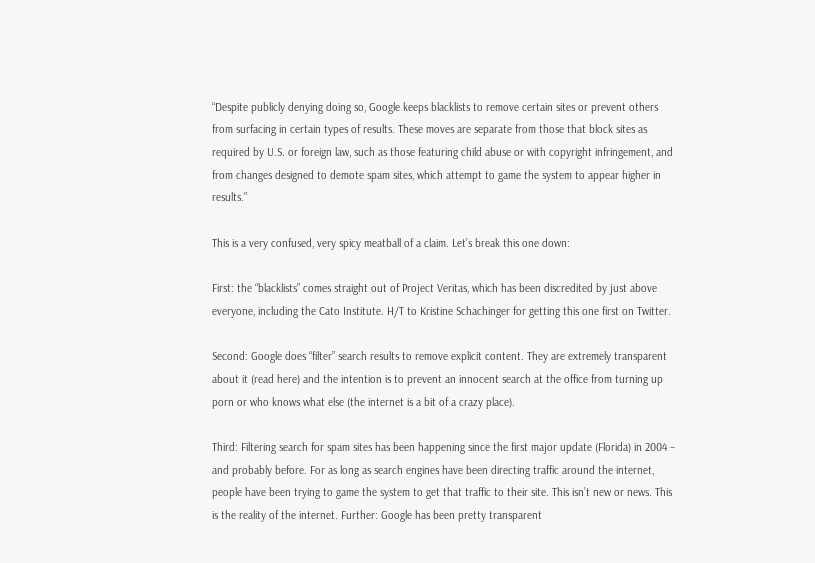“Despite publicly denying doing so, Google keeps blacklists to remove certain sites or prevent others from surfacing in certain types of results. These moves are separate from those that block sites as required by U.S. or foreign law, such as those featuring child abuse or with copyright infringement, and from changes designed to demote spam sites, which attempt to game the system to appear higher in results.”

This is a very confused, very spicy meatball of a claim. Let’s break this one down:

First: the “blacklists” comes straight out of Project Veritas, which has been discredited by just above everyone, including the Cato Institute. H/T to Kristine Schachinger for getting this one first on Twitter.

Second: Google does “filter” search results to remove explicit content. They are extremely transparent about it (read here) and the intention is to prevent an innocent search at the office from turning up porn or who knows what else (the internet is a bit of a crazy place).

Third: Filtering search for spam sites has been happening since the first major update (Florida) in 2004 – and probably before. For as long as search engines have been directing traffic around the internet, people have been trying to game the system to get that traffic to their site. This isn’t new or news. This is the reality of the internet. Further: Google has been pretty transparent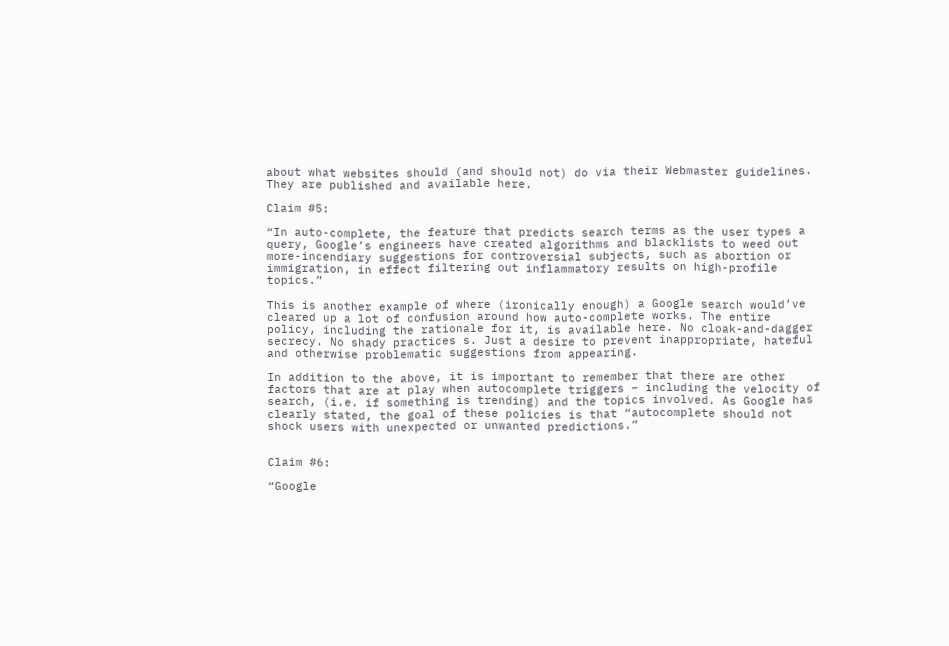about what websites should (and should not) do via their Webmaster guidelines. They are published and available here.

Claim #5:

“In auto-complete, the feature that predicts search terms as the user types a query, Google’s engineers have created algorithms and blacklists to weed out more-incendiary suggestions for controversial subjects, such as abortion or immigration, in effect filtering out inflammatory results on high-profile topics.”

This is another example of where (ironically enough) a Google search would’ve cleared up a lot of confusion around how auto-complete works. The entire policy, including the rationale for it, is available here. No cloak-and-dagger secrecy. No shady practices s. Just a desire to prevent inappropriate, hateful and otherwise problematic suggestions from appearing.

In addition to the above, it is important to remember that there are other factors that are at play when autocomplete triggers – including the velocity of search, (i.e. if something is trending) and the topics involved. As Google has clearly stated, the goal of these policies is that “autocomplete should not shock users with unexpected or unwanted predictions.”


Claim #6:

“Google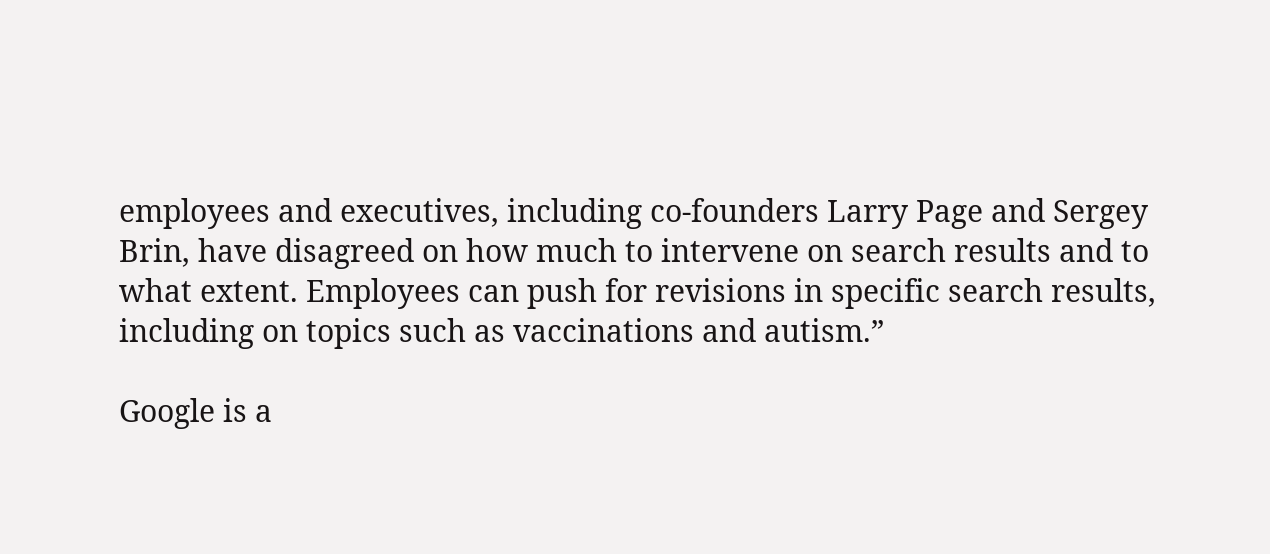employees and executives, including co-founders Larry Page and Sergey Brin, have disagreed on how much to intervene on search results and to what extent. Employees can push for revisions in specific search results, including on topics such as vaccinations and autism.”

Google is a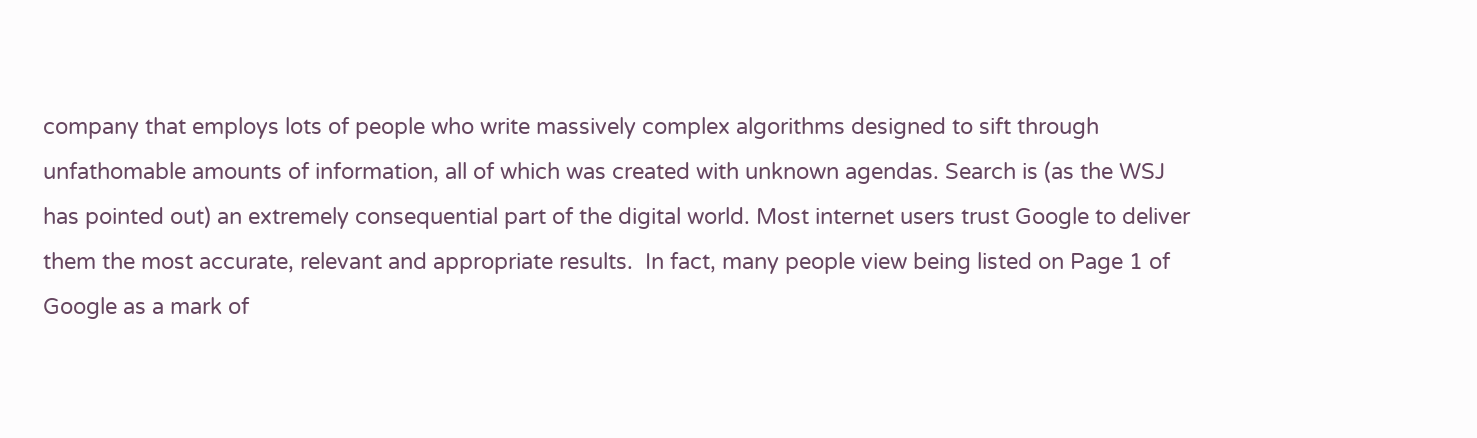company that employs lots of people who write massively complex algorithms designed to sift through unfathomable amounts of information, all of which was created with unknown agendas. Search is (as the WSJ has pointed out) an extremely consequential part of the digital world. Most internet users trust Google to deliver them the most accurate, relevant and appropriate results.  In fact, many people view being listed on Page 1 of Google as a mark of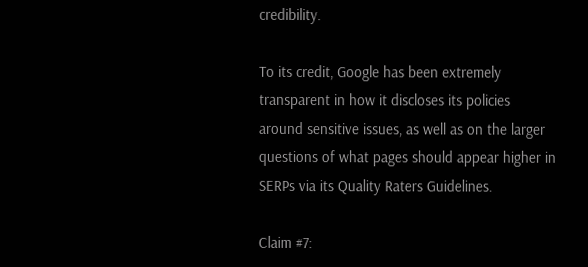credibility.

To its credit, Google has been extremely transparent in how it discloses its policies around sensitive issues, as well as on the larger questions of what pages should appear higher in SERPs via its Quality Raters Guidelines.

Claim #7: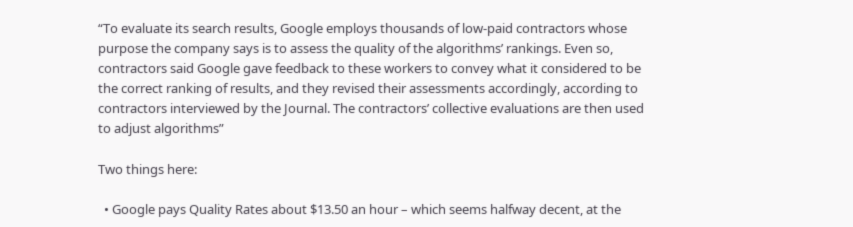“To evaluate its search results, Google employs thousands of low-paid contractors whose purpose the company says is to assess the quality of the algorithms’ rankings. Even so, contractors said Google gave feedback to these workers to convey what it considered to be the correct ranking of results, and they revised their assessments accordingly, according to contractors interviewed by the Journal. The contractors’ collective evaluations are then used to adjust algorithms”

Two things here:

  • Google pays Quality Rates about $13.50 an hour – which seems halfway decent, at the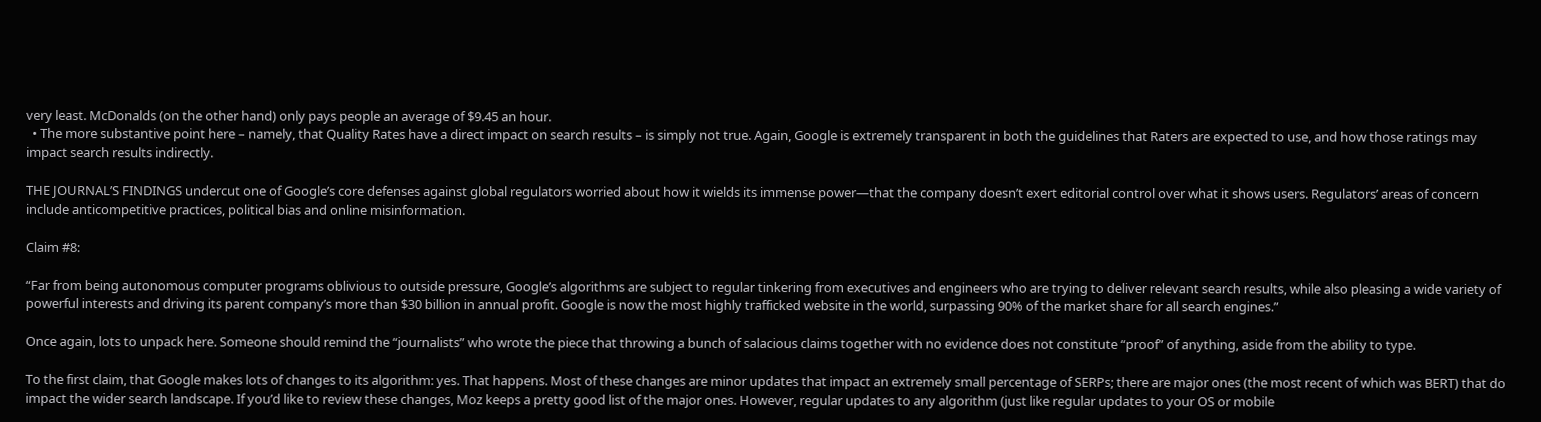very least. McDonalds (on the other hand) only pays people an average of $9.45 an hour.
  • The more substantive point here – namely, that Quality Rates have a direct impact on search results – is simply not true. Again, Google is extremely transparent in both the guidelines that Raters are expected to use, and how those ratings may impact search results indirectly.

THE JOURNAL’S FINDINGS undercut one of Google’s core defenses against global regulators worried about how it wields its immense power—that the company doesn’t exert editorial control over what it shows users. Regulators’ areas of concern include anticompetitive practices, political bias and online misinformation.

Claim #8:

“Far from being autonomous computer programs oblivious to outside pressure, Google’s algorithms are subject to regular tinkering from executives and engineers who are trying to deliver relevant search results, while also pleasing a wide variety of powerful interests and driving its parent company’s more than $30 billion in annual profit. Google is now the most highly trafficked website in the world, surpassing 90% of the market share for all search engines.”

Once again, lots to unpack here. Someone should remind the “journalists” who wrote the piece that throwing a bunch of salacious claims together with no evidence does not constitute “proof” of anything, aside from the ability to type.

To the first claim, that Google makes lots of changes to its algorithm: yes. That happens. Most of these changes are minor updates that impact an extremely small percentage of SERPs; there are major ones (the most recent of which was BERT) that do impact the wider search landscape. If you’d like to review these changes, Moz keeps a pretty good list of the major ones. However, regular updates to any algorithm (just like regular updates to your OS or mobile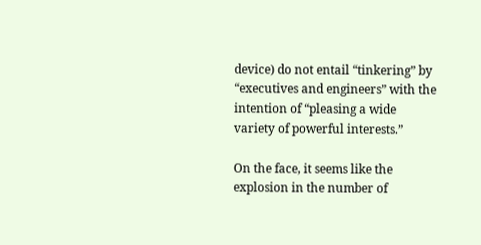device) do not entail “tinkering” by “executives and engineers” with the intention of “pleasing a wide variety of powerful interests.”

On the face, it seems like the explosion in the number of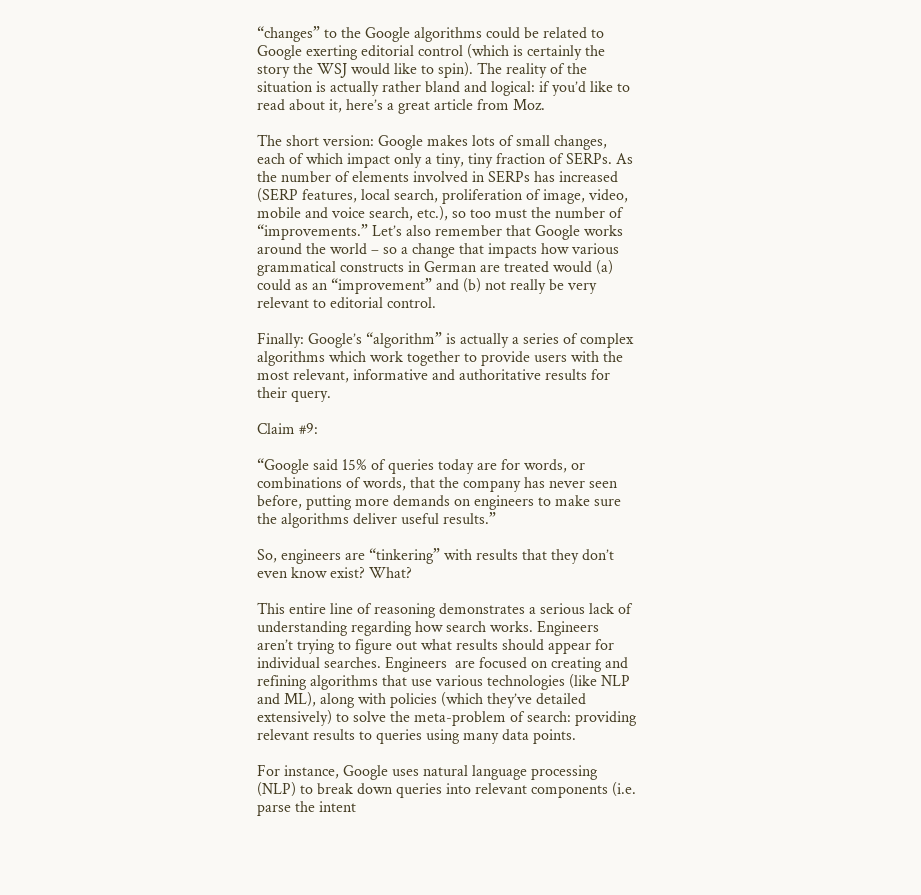“changes” to the Google algorithms could be related to Google exerting editorial control (which is certainly the story the WSJ would like to spin). The reality of the situation is actually rather bland and logical: if you’d like to read about it, here’s a great article from Moz.

The short version: Google makes lots of small changes, each of which impact only a tiny, tiny fraction of SERPs. As the number of elements involved in SERPs has increased (SERP features, local search, proliferation of image, video, mobile and voice search, etc.), so too must the number of “improvements.” Let’s also remember that Google works around the world – so a change that impacts how various grammatical constructs in German are treated would (a) could as an “improvement” and (b) not really be very relevant to editorial control.

Finally: Google’s “algorithm” is actually a series of complex algorithms which work together to provide users with the most relevant, informative and authoritative results for their query.

Claim #9:

“Google said 15% of queries today are for words, or combinations of words, that the company has never seen before, putting more demands on engineers to make sure the algorithms deliver useful results.”

So, engineers are “tinkering” with results that they don’t even know exist? What?

This entire line of reasoning demonstrates a serious lack of understanding regarding how search works. Engineers aren’t trying to figure out what results should appear for individual searches. Engineers  are focused on creating and refining algorithms that use various technologies (like NLP and ML), along with policies (which they’ve detailed extensively) to solve the meta-problem of search: providing relevant results to queries using many data points.

For instance, Google uses natural language processing (NLP) to break down queries into relevant components (i.e. parse the intent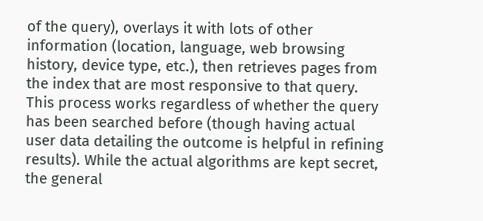of the query), overlays it with lots of other information (location, language, web browsing history, device type, etc.), then retrieves pages from the index that are most responsive to that query. This process works regardless of whether the query has been searched before (though having actual user data detailing the outcome is helpful in refining results). While the actual algorithms are kept secret, the general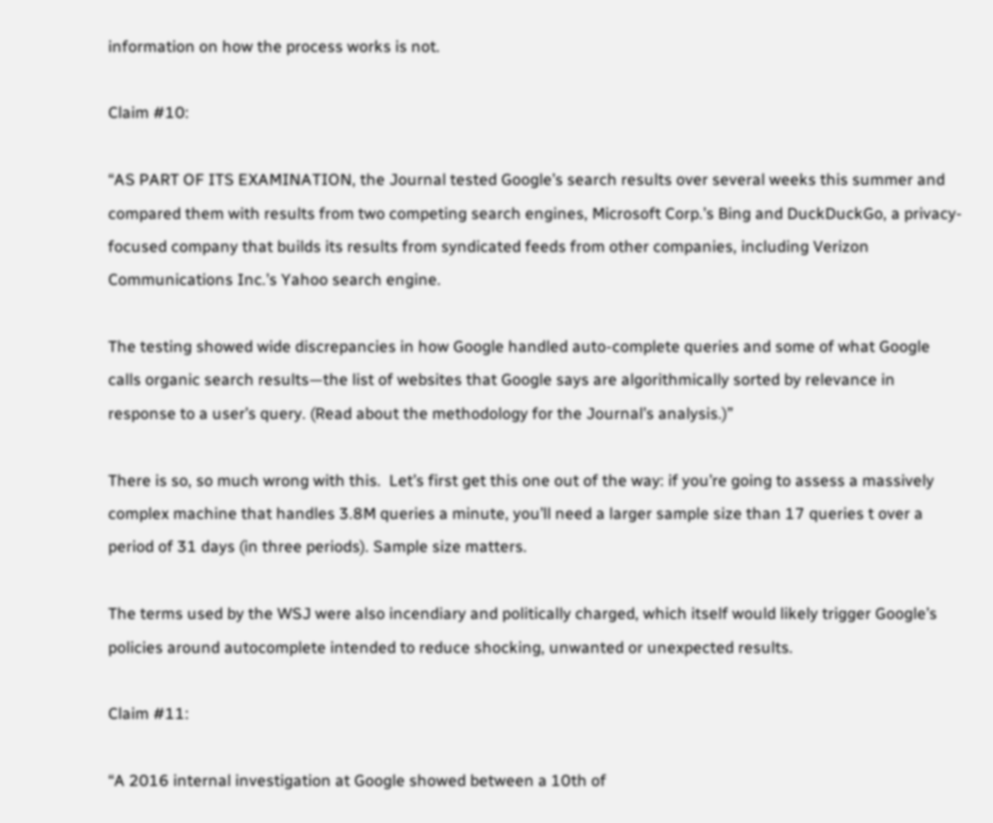information on how the process works is not.

Claim #10:

“AS PART OF ITS EXAMINATION, the Journal tested Google’s search results over several weeks this summer and compared them with results from two competing search engines, Microsoft Corp.’s Bing and DuckDuckGo, a privacy-focused company that builds its results from syndicated feeds from other companies, including Verizon Communications Inc.’s Yahoo search engine.

The testing showed wide discrepancies in how Google handled auto-complete queries and some of what Google calls organic search results—the list of websites that Google says are algorithmically sorted by relevance in response to a user’s query. (Read about the methodology for the Journal’s analysis.)”

There is so, so much wrong with this.  Let’s first get this one out of the way: if you’re going to assess a massively complex machine that handles 3.8M queries a minute, you’ll need a larger sample size than 17 queries t over a period of 31 days (in three periods). Sample size matters.

The terms used by the WSJ were also incendiary and politically charged, which itself would likely trigger Google’s policies around autocomplete intended to reduce shocking, unwanted or unexpected results.

Claim #11:

“A 2016 internal investigation at Google showed between a 10th of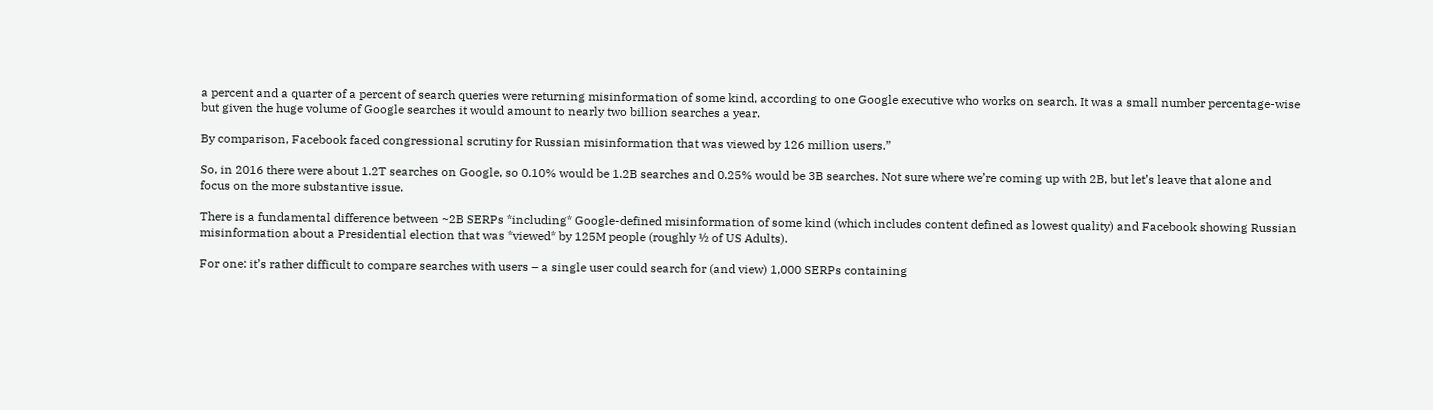a percent and a quarter of a percent of search queries were returning misinformation of some kind, according to one Google executive who works on search. It was a small number percentage-wise but given the huge volume of Google searches it would amount to nearly two billion searches a year.

By comparison, Facebook faced congressional scrutiny for Russian misinformation that was viewed by 126 million users.”

So, in 2016 there were about 1.2T searches on Google, so 0.10% would be 1.2B searches and 0.25% would be 3B searches. Not sure where we’re coming up with 2B, but let’s leave that alone and focus on the more substantive issue.

There is a fundamental difference between ~2B SERPs *including* Google-defined misinformation of some kind (which includes content defined as lowest quality) and Facebook showing Russian misinformation about a Presidential election that was *viewed* by 125M people (roughly ½ of US Adults).

For one: it’s rather difficult to compare searches with users – a single user could search for (and view) 1,000 SERPs containing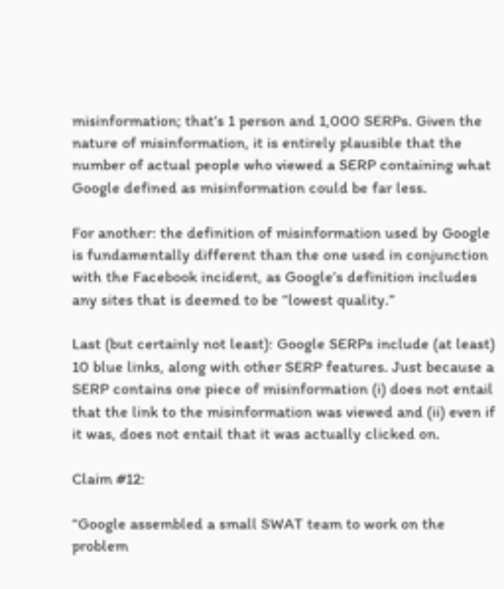misinformation; that’s 1 person and 1,000 SERPs. Given the nature of misinformation, it is entirely plausible that the number of actual people who viewed a SERP containing what Google defined as misinformation could be far less.

For another: the definition of misinformation used by Google is fundamentally different than the one used in conjunction with the Facebook incident, as Google’s definition includes any sites that is deemed to be “lowest quality.”

Last (but certainly not least): Google SERPs include (at least) 10 blue links, along with other SERP features. Just because a SERP contains one piece of misinformation (i) does not entail that the link to the misinformation was viewed and (ii) even if it was, does not entail that it was actually clicked on.

Claim #12:

“Google assembled a small SWAT team to work on the problem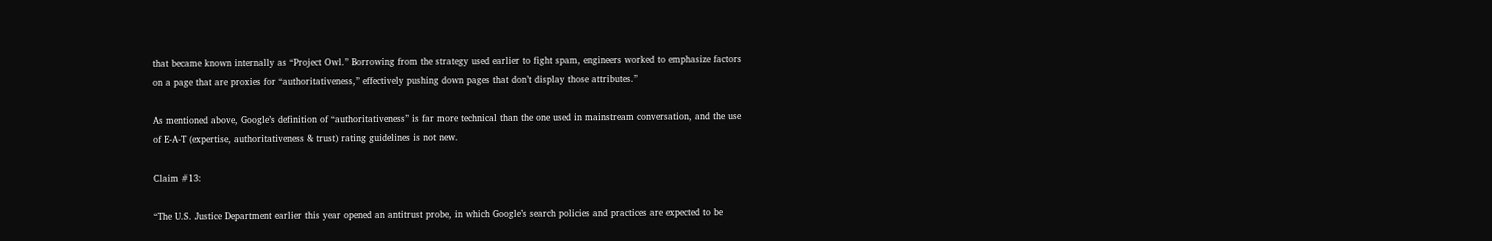that became known internally as “Project Owl.” Borrowing from the strategy used earlier to fight spam, engineers worked to emphasize factors on a page that are proxies for “authoritativeness,” effectively pushing down pages that don’t display those attributes.”

As mentioned above, Google’s definition of “authoritativeness” is far more technical than the one used in mainstream conversation, and the use of E-A-T (expertise, authoritativeness & trust) rating guidelines is not new.

Claim #13:

“The U.S. Justice Department earlier this year opened an antitrust probe, in which Google’s search policies and practices are expected to be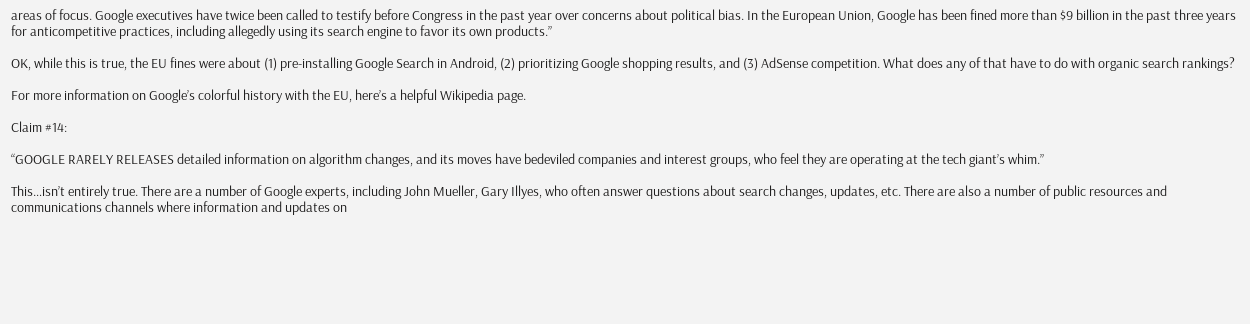areas of focus. Google executives have twice been called to testify before Congress in the past year over concerns about political bias. In the European Union, Google has been fined more than $9 billion in the past three years for anticompetitive practices, including allegedly using its search engine to favor its own products.”

OK, while this is true, the EU fines were about (1) pre-installing Google Search in Android, (2) prioritizing Google shopping results, and (3) AdSense competition. What does any of that have to do with organic search rankings?

For more information on Google’s colorful history with the EU, here’s a helpful Wikipedia page.

Claim #14:

“GOOGLE RARELY RELEASES detailed information on algorithm changes, and its moves have bedeviled companies and interest groups, who feel they are operating at the tech giant’s whim.”

This…isn’t entirely true. There are a number of Google experts, including John Mueller, Gary Illyes, who often answer questions about search changes, updates, etc. There are also a number of public resources and communications channels where information and updates on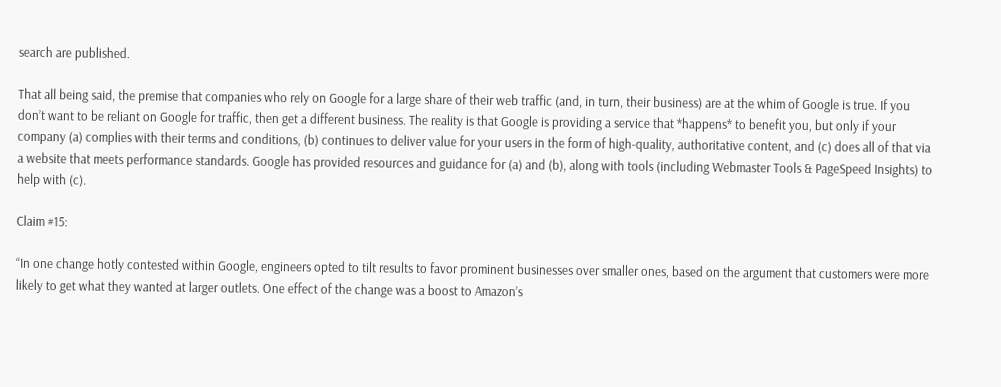search are published.

That all being said, the premise that companies who rely on Google for a large share of their web traffic (and, in turn, their business) are at the whim of Google is true. If you don’t want to be reliant on Google for traffic, then get a different business. The reality is that Google is providing a service that *happens* to benefit you, but only if your company (a) complies with their terms and conditions, (b) continues to deliver value for your users in the form of high-quality, authoritative content, and (c) does all of that via a website that meets performance standards. Google has provided resources and guidance for (a) and (b), along with tools (including Webmaster Tools & PageSpeed Insights) to help with (c).

Claim #15:

“In one change hotly contested within Google, engineers opted to tilt results to favor prominent businesses over smaller ones, based on the argument that customers were more likely to get what they wanted at larger outlets. One effect of the change was a boost to Amazon’s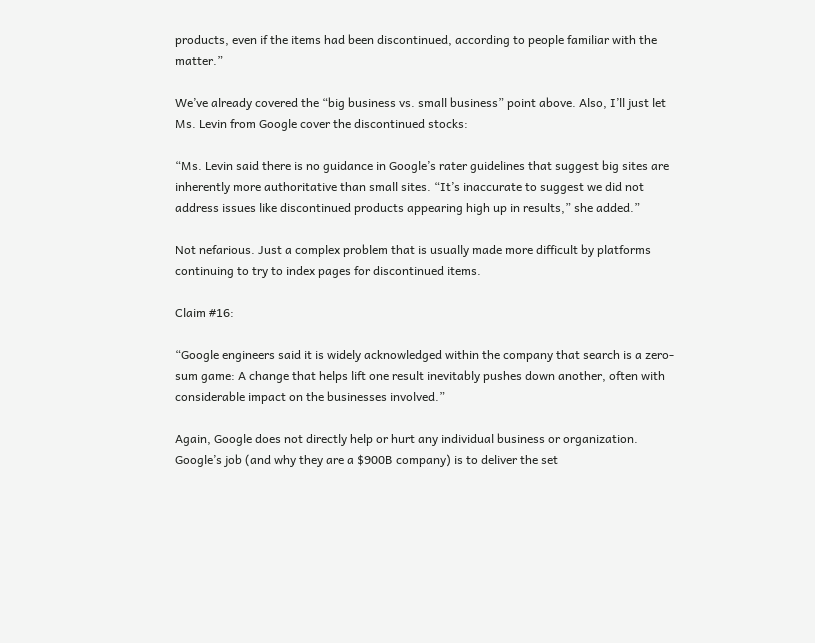products, even if the items had been discontinued, according to people familiar with the matter.”

We’ve already covered the “big business vs. small business” point above. Also, I’ll just let Ms. Levin from Google cover the discontinued stocks:

“Ms. Levin said there is no guidance in Google’s rater guidelines that suggest big sites are inherently more authoritative than small sites. “It’s inaccurate to suggest we did not address issues like discontinued products appearing high up in results,” she added.”

Not nefarious. Just a complex problem that is usually made more difficult by platforms continuing to try to index pages for discontinued items.

Claim #16:

“Google engineers said it is widely acknowledged within the company that search is a zero-sum game: A change that helps lift one result inevitably pushes down another, often with considerable impact on the businesses involved.”

Again, Google does not directly help or hurt any individual business or organization. Google’s job (and why they are a $900B company) is to deliver the set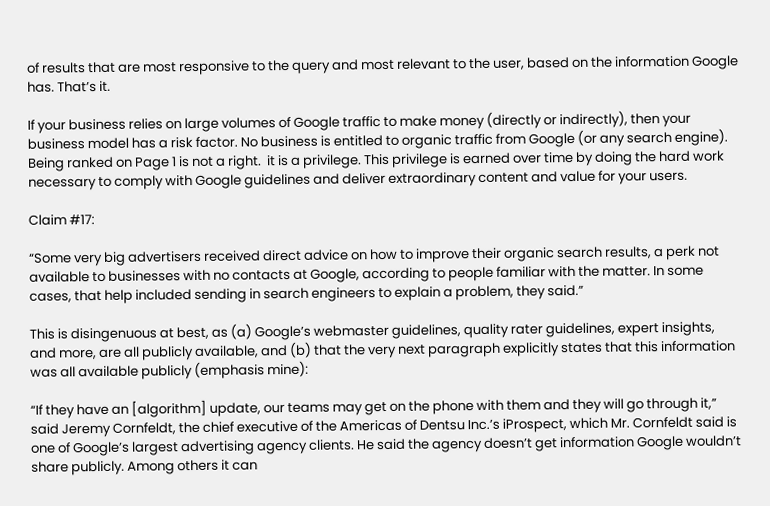of results that are most responsive to the query and most relevant to the user, based on the information Google has. That’s it.

If your business relies on large volumes of Google traffic to make money (directly or indirectly), then your business model has a risk factor. No business is entitled to organic traffic from Google (or any search engine).  Being ranked on Page 1 is not a right.  it is a privilege. This privilege is earned over time by doing the hard work necessary to comply with Google guidelines and deliver extraordinary content and value for your users.

Claim #17:

“Some very big advertisers received direct advice on how to improve their organic search results, a perk not available to businesses with no contacts at Google, according to people familiar with the matter. In some cases, that help included sending in search engineers to explain a problem, they said.”

This is disingenuous at best, as (a) Google’s webmaster guidelines, quality rater guidelines, expert insights, and more, are all publicly available, and (b) that the very next paragraph explicitly states that this information was all available publicly (emphasis mine):

“If they have an [algorithm] update, our teams may get on the phone with them and they will go through it,” said Jeremy Cornfeldt, the chief executive of the Americas of Dentsu Inc.’s iProspect, which Mr. Cornfeldt said is one of Google’s largest advertising agency clients. He said the agency doesn’t get information Google wouldn’t share publicly. Among others it can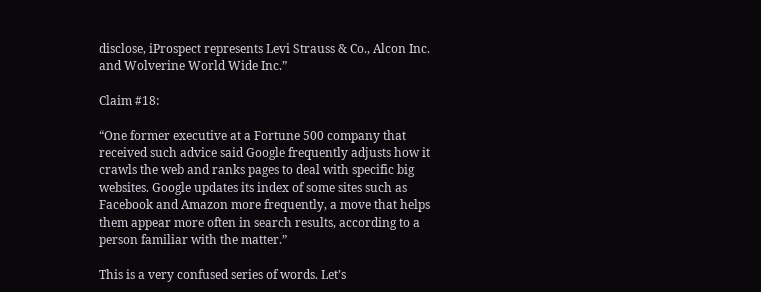disclose, iProspect represents Levi Strauss & Co., Alcon Inc. and Wolverine World Wide Inc.”

Claim #18:

“One former executive at a Fortune 500 company that received such advice said Google frequently adjusts how it crawls the web and ranks pages to deal with specific big websites. Google updates its index of some sites such as Facebook and Amazon more frequently, a move that helps them appear more often in search results, according to a person familiar with the matter.”

This is a very confused series of words. Let’s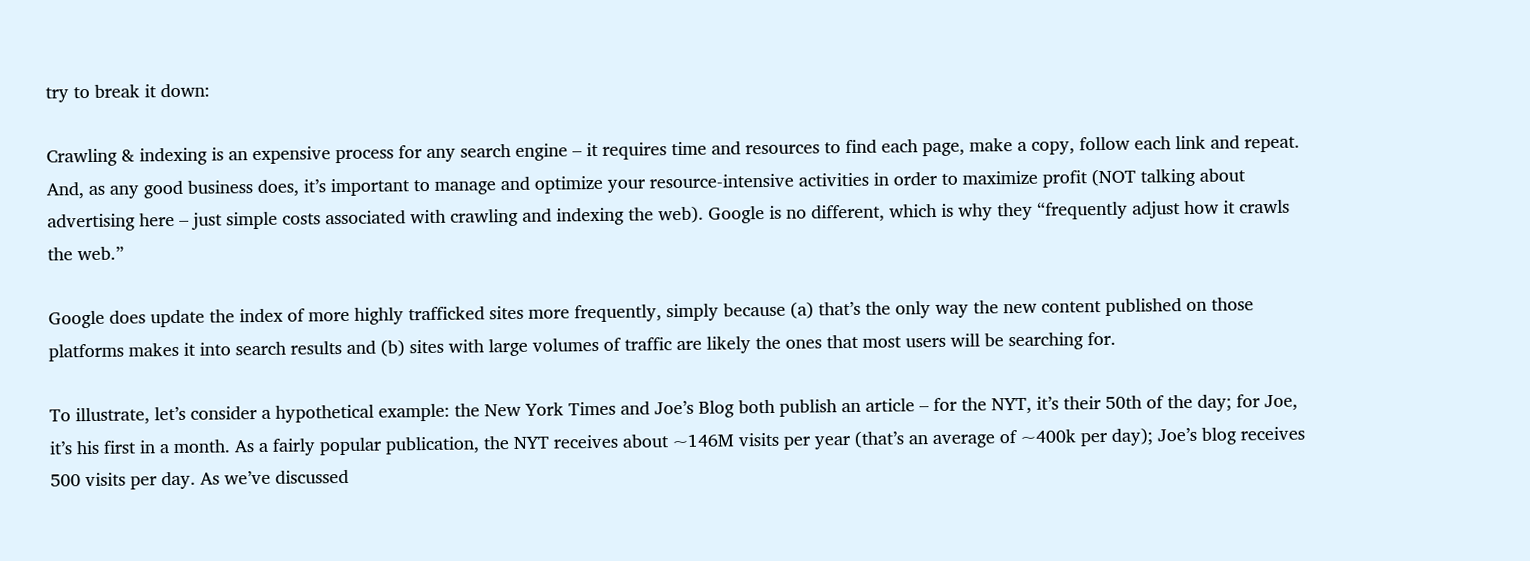try to break it down:

Crawling & indexing is an expensive process for any search engine – it requires time and resources to find each page, make a copy, follow each link and repeat. And, as any good business does, it’s important to manage and optimize your resource-intensive activities in order to maximize profit (NOT talking about advertising here – just simple costs associated with crawling and indexing the web). Google is no different, which is why they “frequently adjust how it crawls the web.”

Google does update the index of more highly trafficked sites more frequently, simply because (a) that’s the only way the new content published on those platforms makes it into search results and (b) sites with large volumes of traffic are likely the ones that most users will be searching for.

To illustrate, let’s consider a hypothetical example: the New York Times and Joe’s Blog both publish an article – for the NYT, it’s their 50th of the day; for Joe, it’s his first in a month. As a fairly popular publication, the NYT receives about ~146M visits per year (that’s an average of ~400k per day); Joe’s blog receives 500 visits per day. As we’ve discussed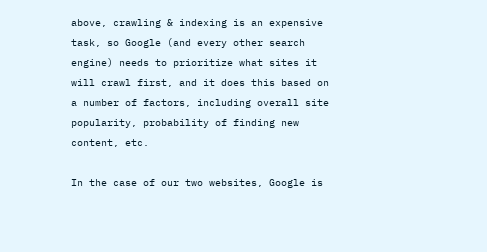above, crawling & indexing is an expensive task, so Google (and every other search engine) needs to prioritize what sites it will crawl first, and it does this based on a number of factors, including overall site popularity, probability of finding new content, etc.

In the case of our two websites, Google is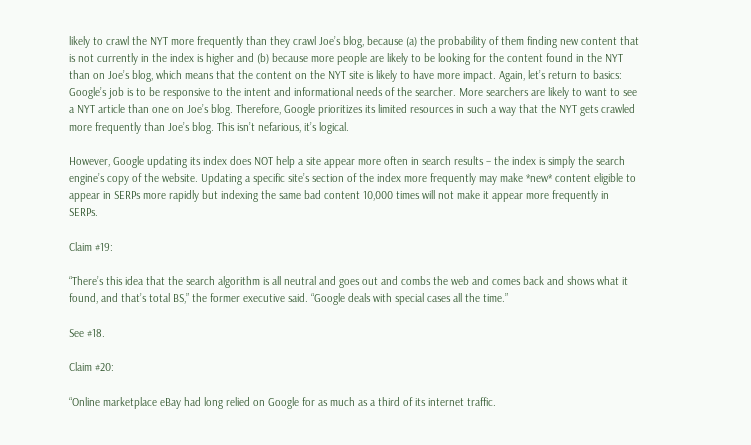likely to crawl the NYT more frequently than they crawl Joe’s blog, because (a) the probability of them finding new content that is not currently in the index is higher and (b) because more people are likely to be looking for the content found in the NYT than on Joe’s blog, which means that the content on the NYT site is likely to have more impact. Again, let’s return to basics: Google’s job is to be responsive to the intent and informational needs of the searcher. More searchers are likely to want to see a NYT article than one on Joe’s blog. Therefore, Google prioritizes its limited resources in such a way that the NYT gets crawled more frequently than Joe’s blog. This isn’t nefarious, it’s logical.

However, Google updating its index does NOT help a site appear more often in search results – the index is simply the search engine’s copy of the website. Updating a specific site’s section of the index more frequently may make *new* content eligible to appear in SERPs more rapidly but indexing the same bad content 10,000 times will not make it appear more frequently in SERPs.

Claim #19:

“There’s this idea that the search algorithm is all neutral and goes out and combs the web and comes back and shows what it found, and that’s total BS,” the former executive said. “Google deals with special cases all the time.”

See #18.

Claim #20:

“Online marketplace eBay had long relied on Google for as much as a third of its internet traffic.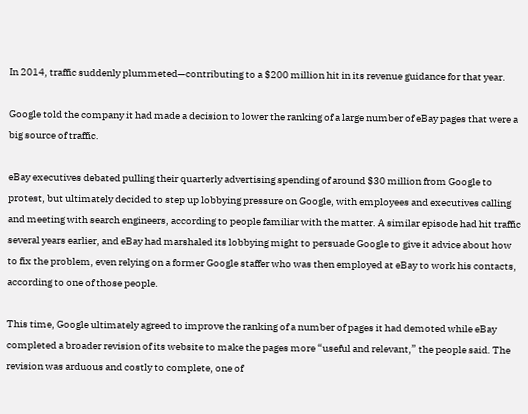In 2014, traffic suddenly plummeted—contributing to a $200 million hit in its revenue guidance for that year.

Google told the company it had made a decision to lower the ranking of a large number of eBay pages that were a big source of traffic.

eBay executives debated pulling their quarterly advertising spending of around $30 million from Google to protest, but ultimately decided to step up lobbying pressure on Google, with employees and executives calling and meeting with search engineers, according to people familiar with the matter. A similar episode had hit traffic several years earlier, and eBay had marshaled its lobbying might to persuade Google to give it advice about how to fix the problem, even relying on a former Google staffer who was then employed at eBay to work his contacts, according to one of those people.

This time, Google ultimately agreed to improve the ranking of a number of pages it had demoted while eBay completed a broader revision of its website to make the pages more “useful and relevant,” the people said. The revision was arduous and costly to complete, one of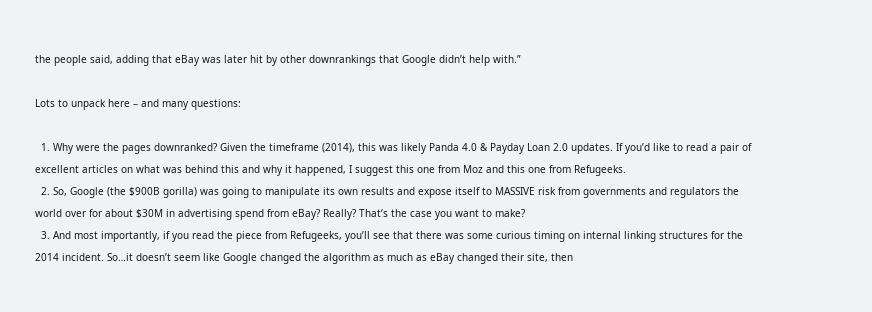the people said, adding that eBay was later hit by other downrankings that Google didn’t help with.”

Lots to unpack here – and many questions:

  1. Why were the pages downranked? Given the timeframe (2014), this was likely Panda 4.0 & Payday Loan 2.0 updates. If you’d like to read a pair of excellent articles on what was behind this and why it happened, I suggest this one from Moz and this one from Refugeeks.
  2. So, Google (the $900B gorilla) was going to manipulate its own results and expose itself to MASSIVE risk from governments and regulators the world over for about $30M in advertising spend from eBay? Really? That’s the case you want to make?
  3. And most importantly, if you read the piece from Refugeeks, you’ll see that there was some curious timing on internal linking structures for the 2014 incident. So…it doesn’t seem like Google changed the algorithm as much as eBay changed their site, then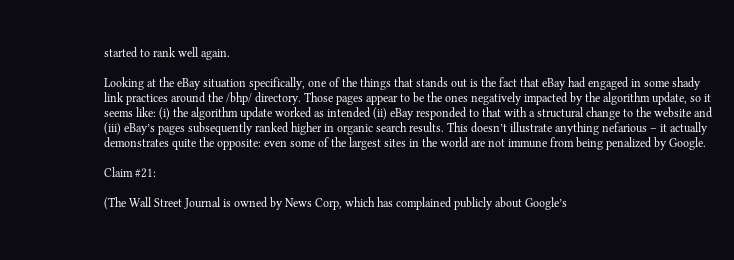started to rank well again.

Looking at the eBay situation specifically, one of the things that stands out is the fact that eBay had engaged in some shady link practices around the /bhp/ directory. Those pages appear to be the ones negatively impacted by the algorithm update, so it seems like: (i) the algorithm update worked as intended (ii) eBay responded to that with a structural change to the website and (iii) eBay’s pages subsequently ranked higher in organic search results. This doesn’t illustrate anything nefarious – it actually demonstrates quite the opposite: even some of the largest sites in the world are not immune from being penalized by Google.

Claim #21:

(The Wall Street Journal is owned by News Corp, which has complained publicly about Google’s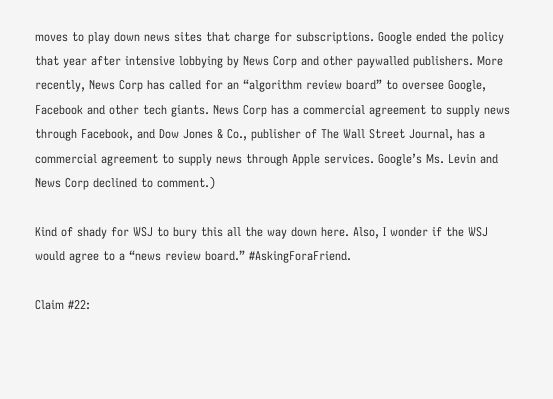moves to play down news sites that charge for subscriptions. Google ended the policy that year after intensive lobbying by News Corp and other paywalled publishers. More recently, News Corp has called for an “algorithm review board” to oversee Google, Facebook and other tech giants. News Corp has a commercial agreement to supply news through Facebook, and Dow Jones & Co., publisher of The Wall Street Journal, has a commercial agreement to supply news through Apple services. Google’s Ms. Levin and News Corp declined to comment.)

Kind of shady for WSJ to bury this all the way down here. Also, I wonder if the WSJ would agree to a “news review board.” #AskingForaFriend.

Claim #22: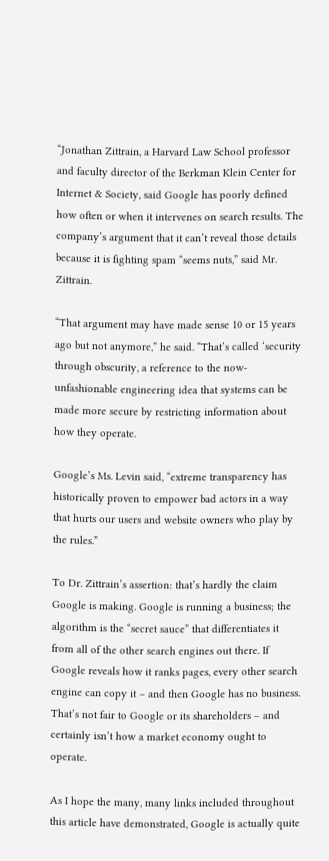“Jonathan Zittrain, a Harvard Law School professor and faculty director of the Berkman Klein Center for Internet & Society, said Google has poorly defined how often or when it intervenes on search results. The company’s argument that it can’t reveal those details because it is fighting spam “seems nuts,” said Mr. Zittrain.

“That argument may have made sense 10 or 15 years ago but not anymore,” he said. “That’s called ‘security through obscurity, a reference to the now-unfashionable engineering idea that systems can be made more secure by restricting information about how they operate.

Google’s Ms. Levin said, “extreme transparency has historically proven to empower bad actors in a way that hurts our users and website owners who play by the rules.”

To Dr. Zittrain’s assertion: that’s hardly the claim Google is making. Google is running a business; the algorithm is the “secret sauce” that differentiates it from all of the other search engines out there. If Google reveals how it ranks pages, every other search engine can copy it – and then Google has no business. That’s not fair to Google or its shareholders – and certainly isn’t how a market economy ought to operate.

As I hope the many, many links included throughout this article have demonstrated, Google is actually quite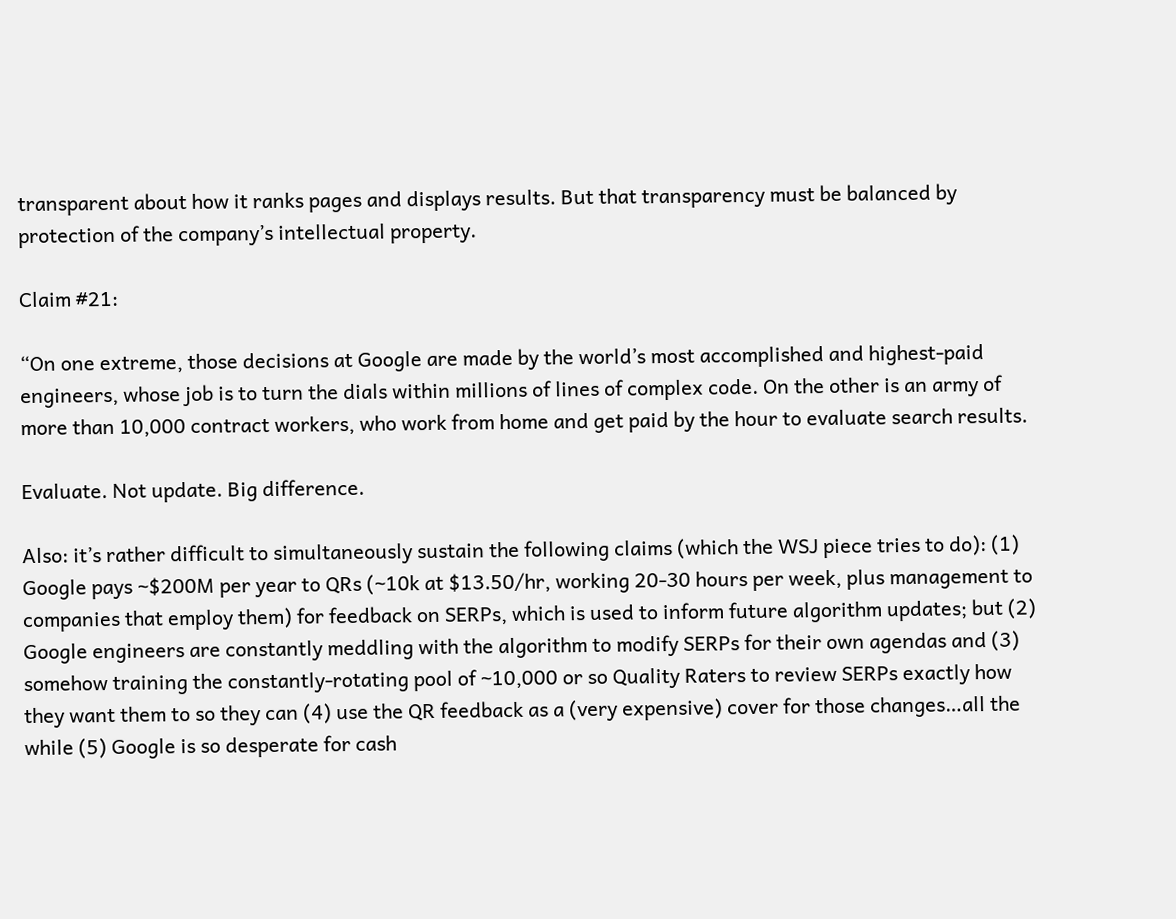transparent about how it ranks pages and displays results. But that transparency must be balanced by protection of the company’s intellectual property.

Claim #21:

“On one extreme, those decisions at Google are made by the world’s most accomplished and highest-paid engineers, whose job is to turn the dials within millions of lines of complex code. On the other is an army of more than 10,000 contract workers, who work from home and get paid by the hour to evaluate search results.

Evaluate. Not update. Big difference.

Also: it’s rather difficult to simultaneously sustain the following claims (which the WSJ piece tries to do): (1) Google pays ~$200M per year to QRs (~10k at $13.50/hr, working 20-30 hours per week, plus management to companies that employ them) for feedback on SERPs, which is used to inform future algorithm updates; but (2) Google engineers are constantly meddling with the algorithm to modify SERPs for their own agendas and (3) somehow training the constantly-rotating pool of ~10,000 or so Quality Raters to review SERPs exactly how they want them to so they can (4) use the QR feedback as a (very expensive) cover for those changes…all the while (5) Google is so desperate for cash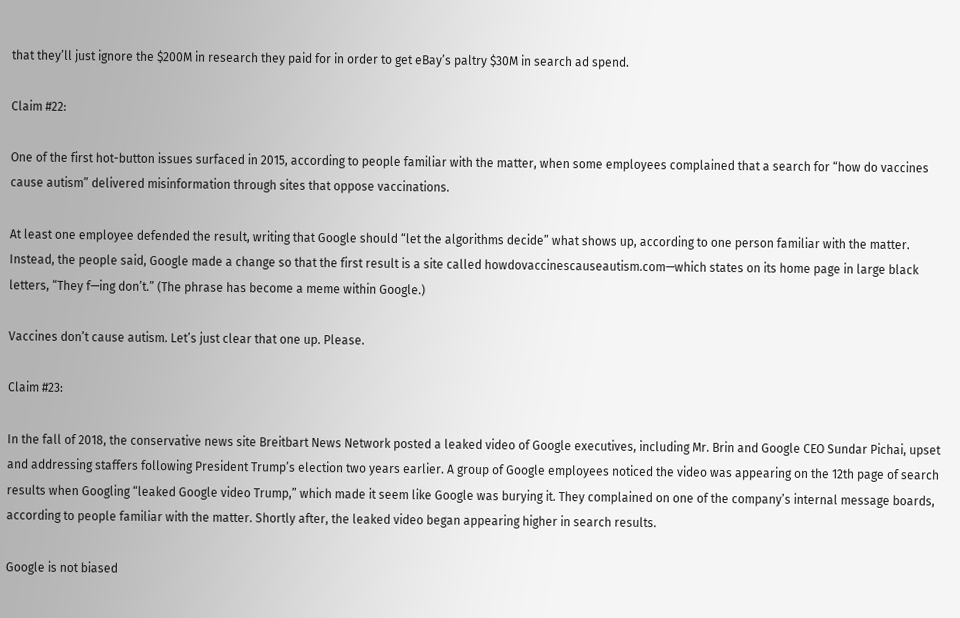that they’ll just ignore the $200M in research they paid for in order to get eBay’s paltry $30M in search ad spend.

Claim #22:

One of the first hot-button issues surfaced in 2015, according to people familiar with the matter, when some employees complained that a search for “how do vaccines cause autism” delivered misinformation through sites that oppose vaccinations.

At least one employee defended the result, writing that Google should “let the algorithms decide” what shows up, according to one person familiar with the matter. Instead, the people said, Google made a change so that the first result is a site called howdovaccinescauseautism.com—which states on its home page in large black letters, “They f—ing don’t.” (The phrase has become a meme within Google.)

Vaccines don’t cause autism. Let’s just clear that one up. Please.

Claim #23:

In the fall of 2018, the conservative news site Breitbart News Network posted a leaked video of Google executives, including Mr. Brin and Google CEO Sundar Pichai, upset and addressing staffers following President Trump’s election two years earlier. A group of Google employees noticed the video was appearing on the 12th page of search results when Googling “leaked Google video Trump,” which made it seem like Google was burying it. They complained on one of the company’s internal message boards, according to people familiar with the matter. Shortly after, the leaked video began appearing higher in search results.

Google is not biased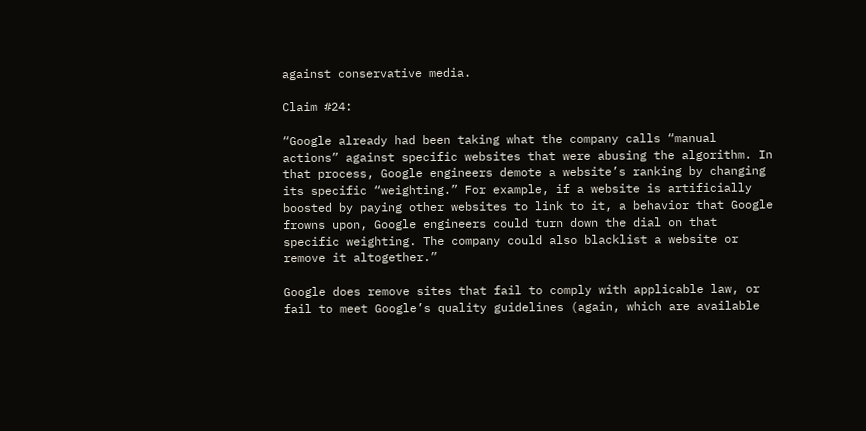against conservative media.

Claim #24:

“Google already had been taking what the company calls “manual actions” against specific websites that were abusing the algorithm. In that process, Google engineers demote a website’s ranking by changing its specific “weighting.” For example, if a website is artificially boosted by paying other websites to link to it, a behavior that Google frowns upon, Google engineers could turn down the dial on that specific weighting. The company could also blacklist a website or remove it altogether.”

Google does remove sites that fail to comply with applicable law, or fail to meet Google’s quality guidelines (again, which are available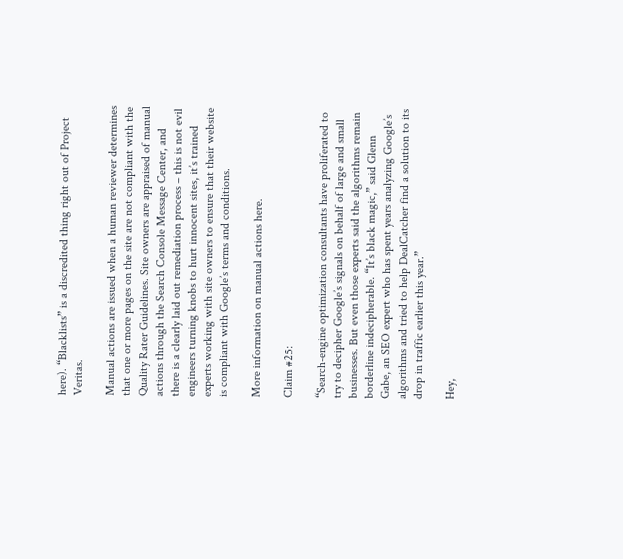here). “Blacklists” is a discredited thing right out of Project Veritas.

Manual actions are issued when a human reviewer determines that one or more pages on the site are not compliant with the Quality Rater Guidelines. Site owners are appraised of manual actions through the Search Console Message Center, and there is a clearly laid out remediation process – this is not evil engineers turning knobs to hurt innocent sites, it’s trained experts working with site owners to ensure that their website is compliant with Google’s terms and conditions.

More information on manual actions here.

Claim #25:

“Search-engine optimization consultants have proliferated to try to decipher Google’s signals on behalf of large and small businesses. But even those experts said the algorithms remain borderline indecipherable. “It’s black magic,” said Glenn Gabe, an SEO expert who has spent years analyzing Google’s algorithms and tried to help DealCatcher find a solution to its drop in traffic earlier this year.”

Hey,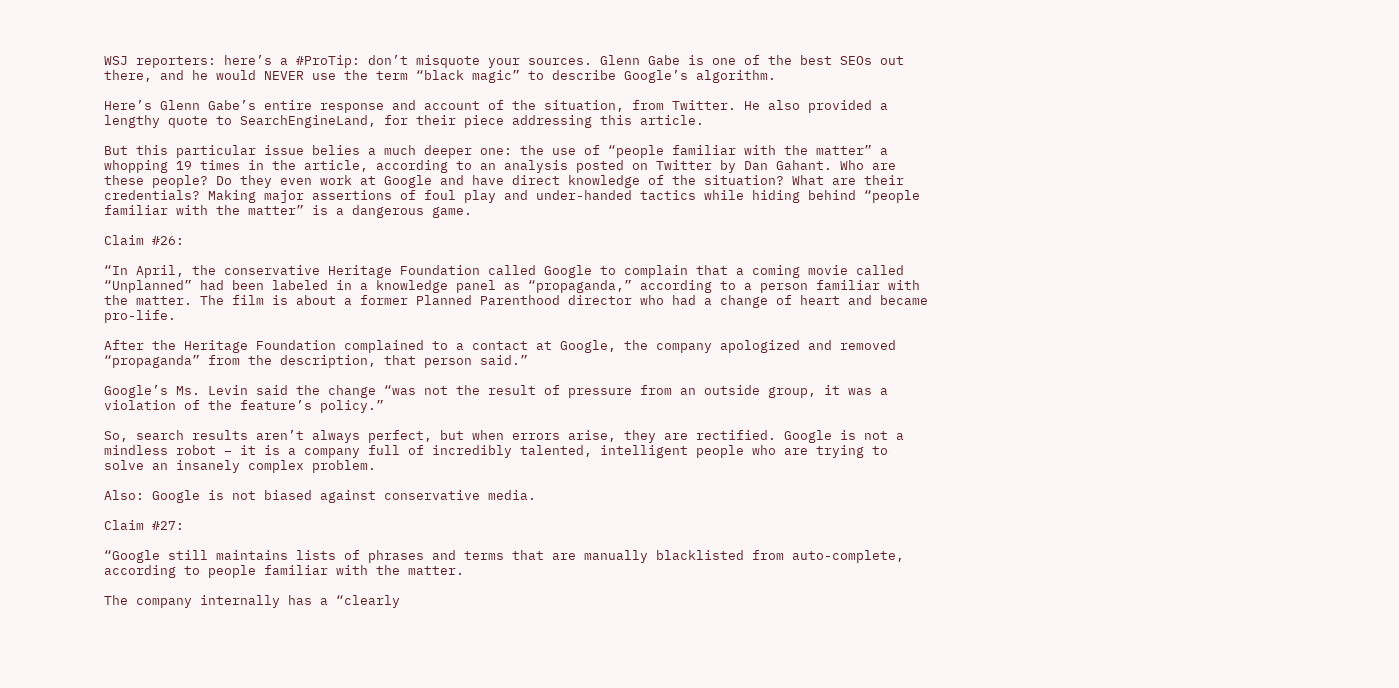WSJ reporters: here’s a #ProTip: don’t misquote your sources. Glenn Gabe is one of the best SEOs out there, and he would NEVER use the term “black magic” to describe Google’s algorithm.

Here’s Glenn Gabe’s entire response and account of the situation, from Twitter. He also provided a lengthy quote to SearchEngineLand, for their piece addressing this article.

But this particular issue belies a much deeper one: the use of “people familiar with the matter” a whopping 19 times in the article, according to an analysis posted on Twitter by Dan Gahant. Who are these people? Do they even work at Google and have direct knowledge of the situation? What are their credentials? Making major assertions of foul play and under-handed tactics while hiding behind “people familiar with the matter” is a dangerous game.

Claim #26:

“In April, the conservative Heritage Foundation called Google to complain that a coming movie called “Unplanned” had been labeled in a knowledge panel as “propaganda,” according to a person familiar with the matter. The film is about a former Planned Parenthood director who had a change of heart and became pro-life.

After the Heritage Foundation complained to a contact at Google, the company apologized and removed “propaganda” from the description, that person said.”

Google’s Ms. Levin said the change “was not the result of pressure from an outside group, it was a violation of the feature’s policy.”

So, search results aren’t always perfect, but when errors arise, they are rectified. Google is not a mindless robot – it is a company full of incredibly talented, intelligent people who are trying to solve an insanely complex problem.

Also: Google is not biased against conservative media.

Claim #27:

“Google still maintains lists of phrases and terms that are manually blacklisted from auto-complete, according to people familiar with the matter.

The company internally has a “clearly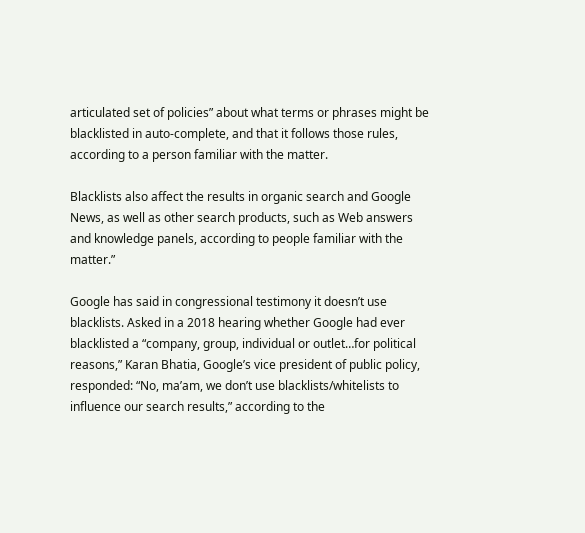articulated set of policies” about what terms or phrases might be blacklisted in auto-complete, and that it follows those rules, according to a person familiar with the matter.

Blacklists also affect the results in organic search and Google News, as well as other search products, such as Web answers and knowledge panels, according to people familiar with the matter.”

Google has said in congressional testimony it doesn’t use blacklists. Asked in a 2018 hearing whether Google had ever blacklisted a “company, group, individual or outlet…for political reasons,” Karan Bhatia, Google’s vice president of public policy, responded: “No, ma’am, we don’t use blacklists/whitelists to influence our search results,” according to the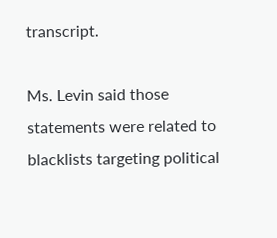transcript.

Ms. Levin said those statements were related to blacklists targeting political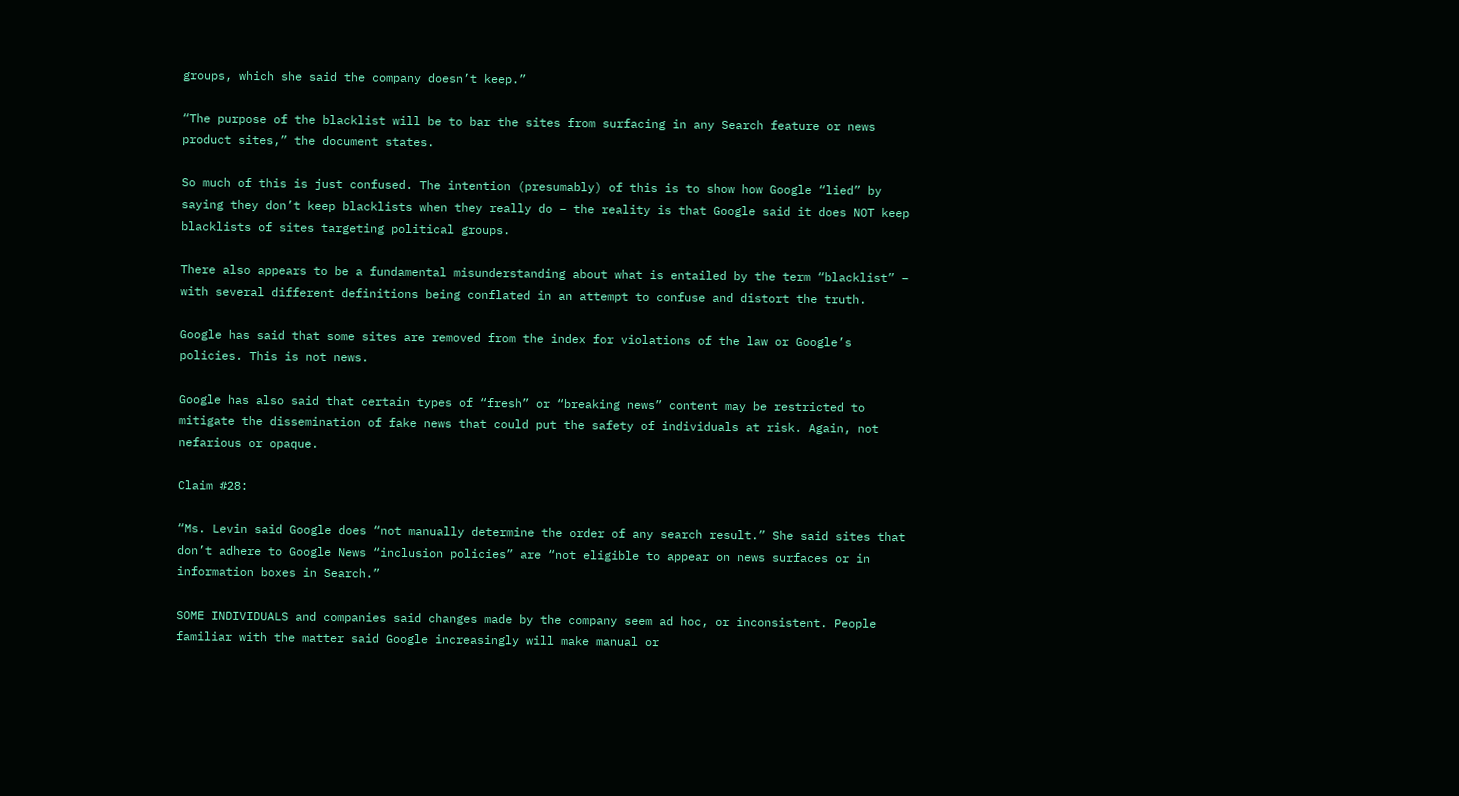groups, which she said the company doesn’t keep.”

“The purpose of the blacklist will be to bar the sites from surfacing in any Search feature or news product sites,” the document states.

So much of this is just confused. The intention (presumably) of this is to show how Google “lied” by saying they don’t keep blacklists when they really do – the reality is that Google said it does NOT keep blacklists of sites targeting political groups.

There also appears to be a fundamental misunderstanding about what is entailed by the term “blacklist” – with several different definitions being conflated in an attempt to confuse and distort the truth.

Google has said that some sites are removed from the index for violations of the law or Google’s policies. This is not news.

Google has also said that certain types of “fresh” or “breaking news” content may be restricted to mitigate the dissemination of fake news that could put the safety of individuals at risk. Again, not nefarious or opaque.

Claim #28:

“Ms. Levin said Google does “not manually determine the order of any search result.” She said sites that don’t adhere to Google News “inclusion policies” are “not eligible to appear on news surfaces or in information boxes in Search.”

SOME INDIVIDUALS and companies said changes made by the company seem ad hoc, or inconsistent. People familiar with the matter said Google increasingly will make manual or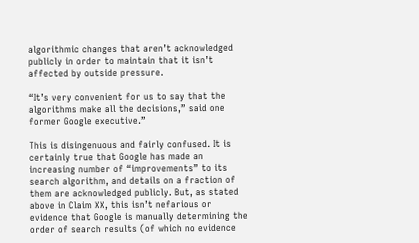algorithmic changes that aren’t acknowledged publicly in order to maintain that it isn’t affected by outside pressure.

“It’s very convenient for us to say that the algorithms make all the decisions,” said one former Google executive.”

This is disingenuous and fairly confused. It is certainly true that Google has made an increasing number of “improvements” to its search algorithm, and details on a fraction of them are acknowledged publicly. But, as stated above in Claim XX, this isn’t nefarious or evidence that Google is manually determining the order of search results (of which no evidence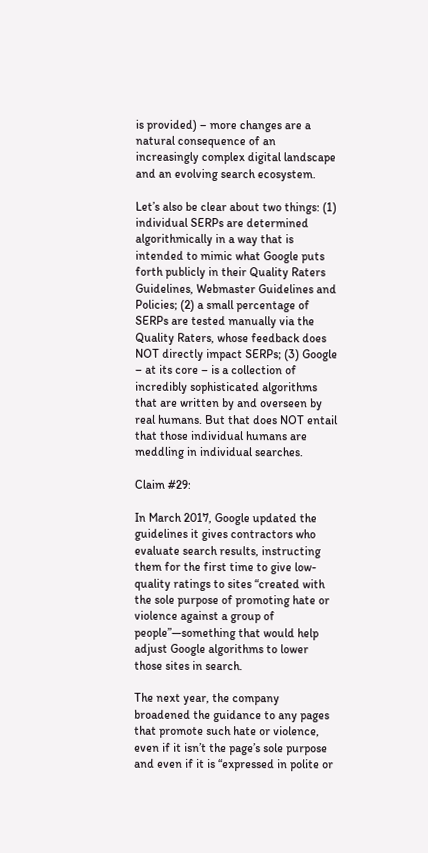is provided) – more changes are a natural consequence of an increasingly complex digital landscape and an evolving search ecosystem.

Let’s also be clear about two things: (1) individual SERPs are determined algorithmically in a way that is intended to mimic what Google puts forth publicly in their Quality Raters Guidelines, Webmaster Guidelines and Policies; (2) a small percentage of SERPs are tested manually via the Quality Raters, whose feedback does NOT directly impact SERPs; (3) Google – at its core – is a collection of incredibly sophisticated algorithms that are written by and overseen by real humans. But that does NOT entail that those individual humans are meddling in individual searches.

Claim #29:

In March 2017, Google updated the guidelines it gives contractors who evaluate search results, instructing them for the first time to give low-quality ratings to sites “created with the sole purpose of promoting hate or violence against a group of people”—something that would help adjust Google algorithms to lower those sites in search.

The next year, the company broadened the guidance to any pages that promote such hate or violence, even if it isn’t the page’s sole purpose and even if it is “expressed in polite or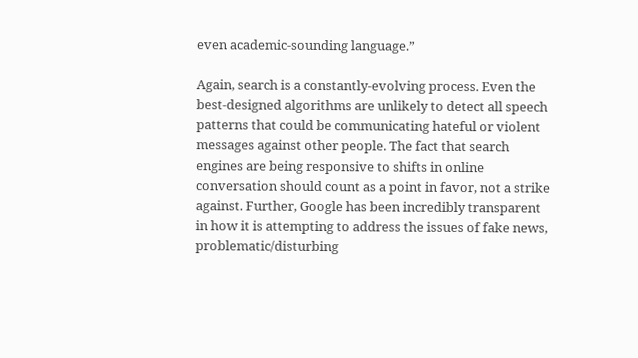even academic-sounding language.”

Again, search is a constantly-evolving process. Even the best-designed algorithms are unlikely to detect all speech patterns that could be communicating hateful or violent messages against other people. The fact that search engines are being responsive to shifts in online conversation should count as a point in favor, not a strike against. Further, Google has been incredibly transparent in how it is attempting to address the issues of fake news, problematic/disturbing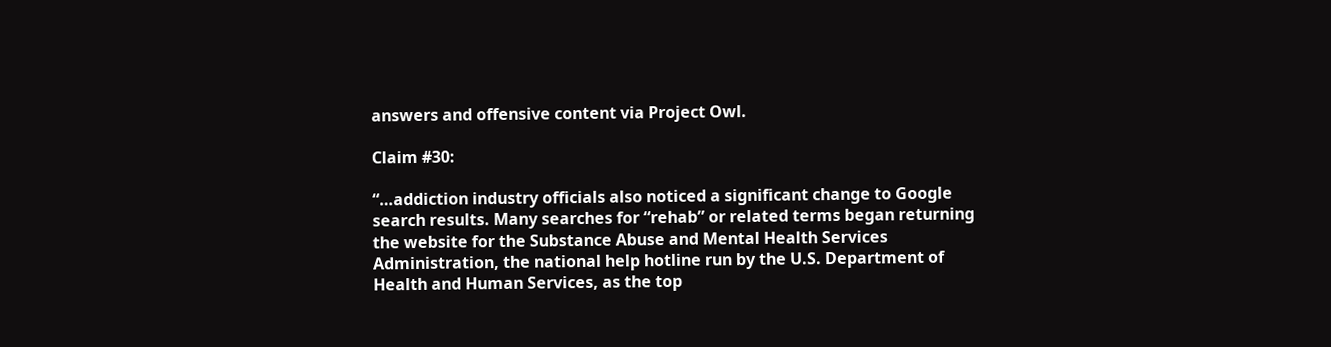answers and offensive content via Project Owl.

Claim #30:

“…addiction industry officials also noticed a significant change to Google search results. Many searches for “rehab” or related terms began returning the website for the Substance Abuse and Mental Health Services Administration, the national help hotline run by the U.S. Department of Health and Human Services, as the top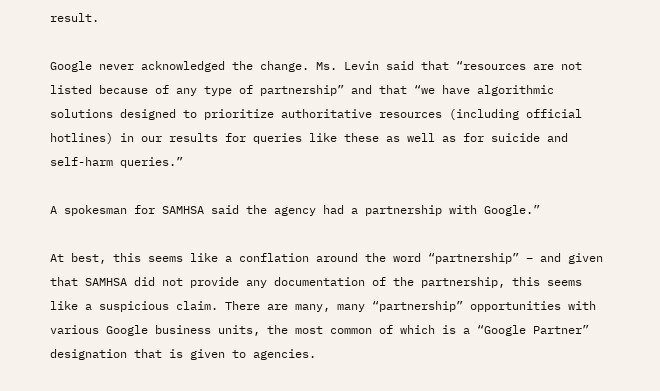result.

Google never acknowledged the change. Ms. Levin said that “resources are not listed because of any type of partnership” and that “we have algorithmic solutions designed to prioritize authoritative resources (including official hotlines) in our results for queries like these as well as for suicide and self-harm queries.”

A spokesman for SAMHSA said the agency had a partnership with Google.”

At best, this seems like a conflation around the word “partnership” – and given that SAMHSA did not provide any documentation of the partnership, this seems like a suspicious claim. There are many, many “partnership” opportunities with various Google business units, the most common of which is a “Google Partner” designation that is given to agencies.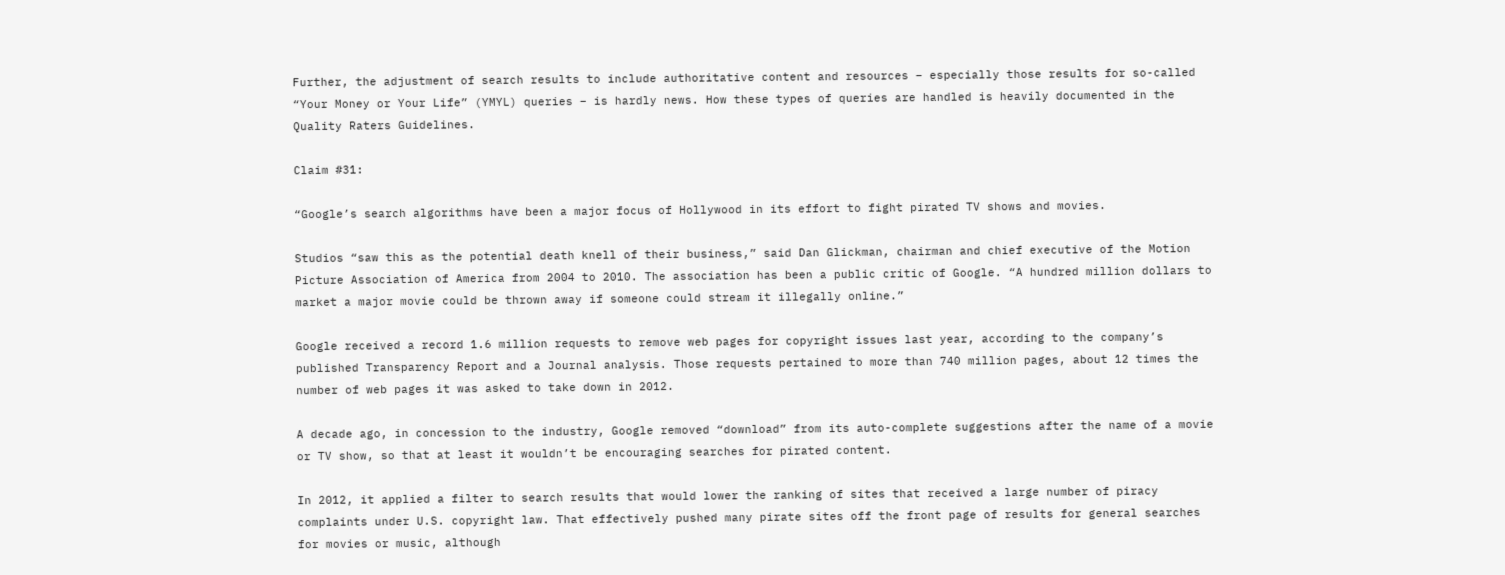Further, the adjustment of search results to include authoritative content and resources – especially those results for so-called “Your Money or Your Life” (YMYL) queries – is hardly news. How these types of queries are handled is heavily documented in the Quality Raters Guidelines.

Claim #31:

“Google’s search algorithms have been a major focus of Hollywood in its effort to fight pirated TV shows and movies.

Studios “saw this as the potential death knell of their business,” said Dan Glickman, chairman and chief executive of the Motion Picture Association of America from 2004 to 2010. The association has been a public critic of Google. “A hundred million dollars to market a major movie could be thrown away if someone could stream it illegally online.”

Google received a record 1.6 million requests to remove web pages for copyright issues last year, according to the company’s published Transparency Report and a Journal analysis. Those requests pertained to more than 740 million pages, about 12 times the number of web pages it was asked to take down in 2012.

A decade ago, in concession to the industry, Google removed “download” from its auto-complete suggestions after the name of a movie or TV show, so that at least it wouldn’t be encouraging searches for pirated content.

In 2012, it applied a filter to search results that would lower the ranking of sites that received a large number of piracy complaints under U.S. copyright law. That effectively pushed many pirate sites off the front page of results for general searches for movies or music, although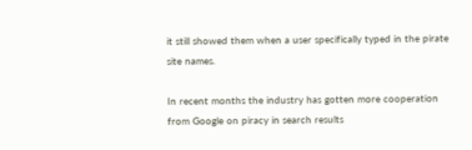it still showed them when a user specifically typed in the pirate site names.

In recent months the industry has gotten more cooperation from Google on piracy in search results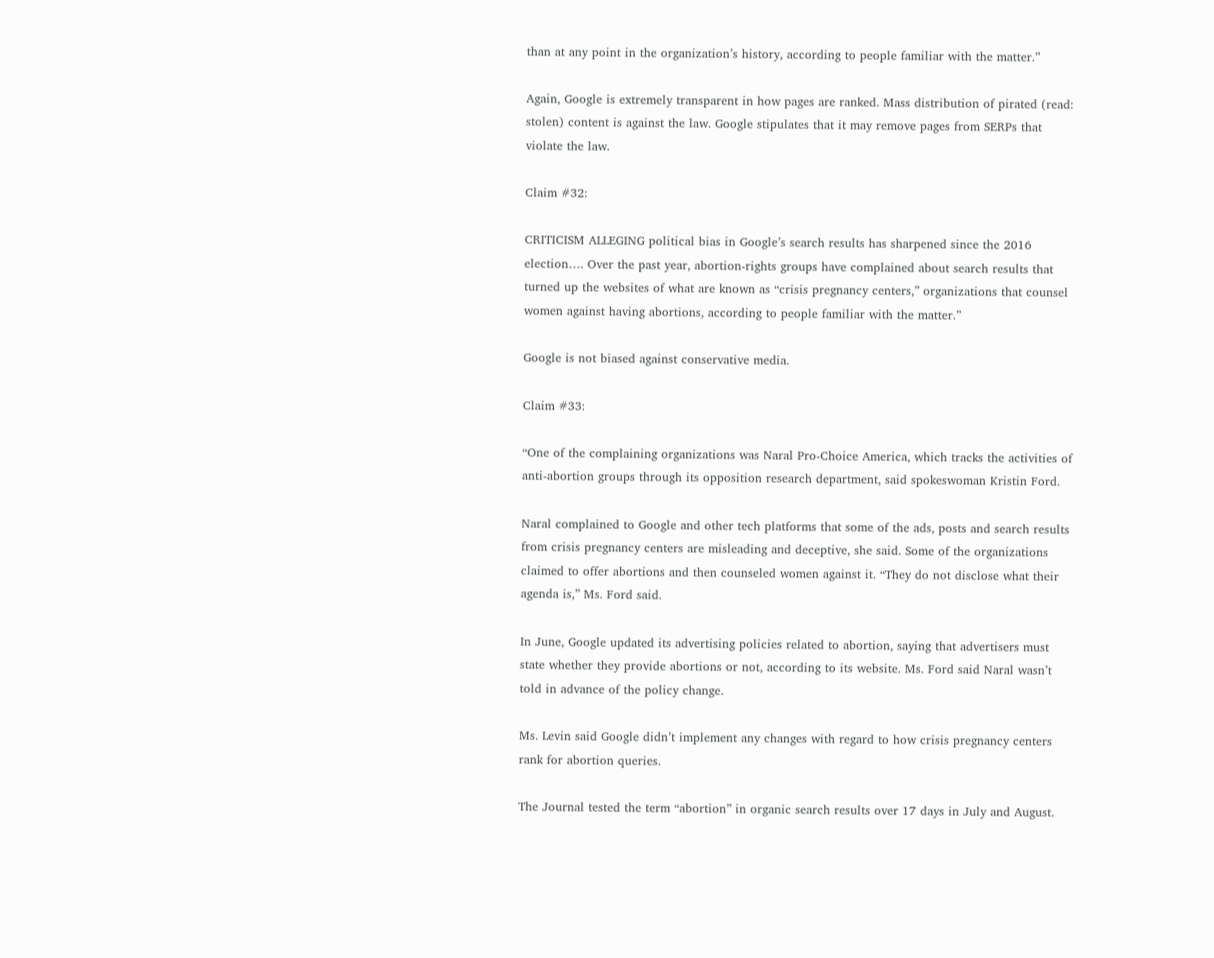than at any point in the organization’s history, according to people familiar with the matter.”

Again, Google is extremely transparent in how pages are ranked. Mass distribution of pirated (read: stolen) content is against the law. Google stipulates that it may remove pages from SERPs that violate the law.

Claim #32:

CRITICISM ALLEGING political bias in Google’s search results has sharpened since the 2016 election…. Over the past year, abortion-rights groups have complained about search results that turned up the websites of what are known as “crisis pregnancy centers,” organizations that counsel women against having abortions, according to people familiar with the matter.”

Google is not biased against conservative media.

Claim #33:

“One of the complaining organizations was Naral Pro-Choice America, which tracks the activities of anti-abortion groups through its opposition research department, said spokeswoman Kristin Ford.

Naral complained to Google and other tech platforms that some of the ads, posts and search results from crisis pregnancy centers are misleading and deceptive, she said. Some of the organizations claimed to offer abortions and then counseled women against it. “They do not disclose what their agenda is,” Ms. Ford said.

In June, Google updated its advertising policies related to abortion, saying that advertisers must state whether they provide abortions or not, according to its website. Ms. Ford said Naral wasn’t told in advance of the policy change.

Ms. Levin said Google didn’t implement any changes with regard to how crisis pregnancy centers rank for abortion queries.

The Journal tested the term “abortion” in organic search results over 17 days in July and August.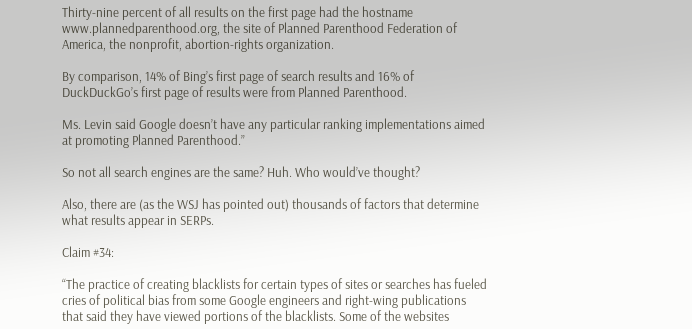Thirty-nine percent of all results on the first page had the hostname www.plannedparenthood.org, the site of Planned Parenthood Federation of America, the nonprofit, abortion-rights organization.

By comparison, 14% of Bing’s first page of search results and 16% of DuckDuckGo’s first page of results were from Planned Parenthood.

Ms. Levin said Google doesn’t have any particular ranking implementations aimed at promoting Planned Parenthood.”

So not all search engines are the same? Huh. Who would’ve thought?

Also, there are (as the WSJ has pointed out) thousands of factors that determine what results appear in SERPs.

Claim #34:

“The practice of creating blacklists for certain types of sites or searches has fueled cries of political bias from some Google engineers and right-wing publications that said they have viewed portions of the blacklists. Some of the websites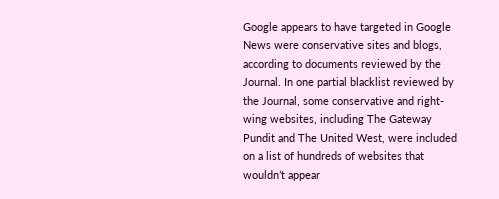Google appears to have targeted in Google News were conservative sites and blogs, according to documents reviewed by the Journal. In one partial blacklist reviewed by the Journal, some conservative and right-wing websites, including The Gateway Pundit and The United West, were included on a list of hundreds of websites that wouldn’t appear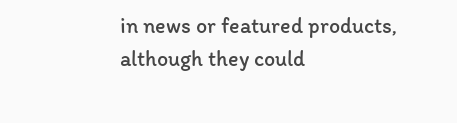in news or featured products, although they could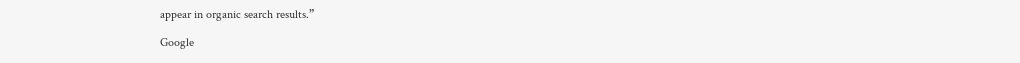appear in organic search results.”

Google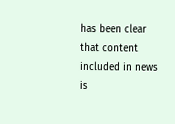has been clear that content included in news is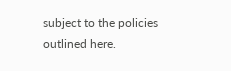subject to the policies outlined here.